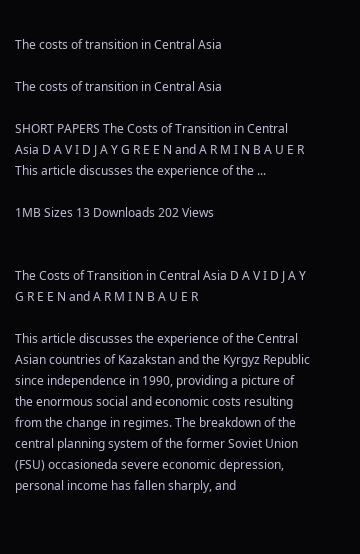The costs of transition in Central Asia

The costs of transition in Central Asia

SHORT PAPERS The Costs of Transition in Central Asia D A V I D J A Y G R E E N and A R M I N B A U E R This article discusses the experience of the ...

1MB Sizes 13 Downloads 202 Views


The Costs of Transition in Central Asia D A V I D J A Y G R E E N and A R M I N B A U E R

This article discusses the experience of the Central Asian countries of Kazakstan and the Kyrgyz Republic since independence in 1990, providing a picture of the enormous social and economic costs resulting from the change in regimes. The breakdown of the central planning system of the former Soviet Union (FSU) occasioneda severe economic depression, personal income has fallen sharply, and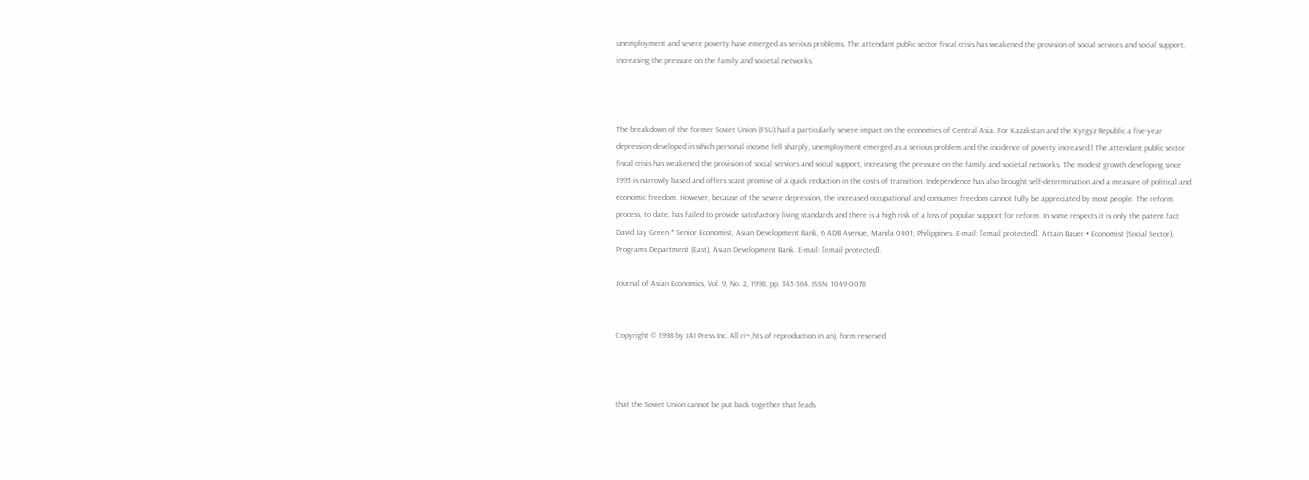unemployment and severe poverty have emerged as serious problems. The attendant public sector fiscal crisis has weakened the provision of social services and social support, increasing the pressure on the family and societal networks.



The breakdown of the former Soviet Union (FSU) had a particularly severe impact on the economies of Central Asia. For Kazakstan and the Kyrgyz Republic a five-year depression developed in which personal income fell sharply, unemployment emerged as a serious problem and the incidence of poverty increased.l The attendant public sector fiscal crisis has weakened the provision of social services and social support, increasing the pressure on the family and societal networks. The modest growth developing since 1995 is narrowly based and offers scant promise of a quick reduction in the costs of transition. Independence has also brought self-determination and a measure of political and economic freedom. However, because of the severe depression, the increased occupational and consumer freedom cannot fully be appreciated by most people. The reform process, to date, has failed to provide satisfactory living standards and there is a high risk of a loss of popular support for reform. In some respects it is only the patent fact David Jay Green * Senior Economist, Asian Development Bank, 6 ADB Avenue, Manila 0401, Philippines. E-mail: [email protected]. Attain Bauer • Economist (Social Sector), Programs Department (East), Asian Development Bank. E-mail: [email protected].

Journal of Asian Economics, Vol. 9, No. 2, 1998, pp. 345-364. ISSN: 1049-0078


Copyright © 1998 by JAI Press Inc. All ri~,hts of reproduction in an), form reserved.



that the Soviet Union cannot be put back together that leads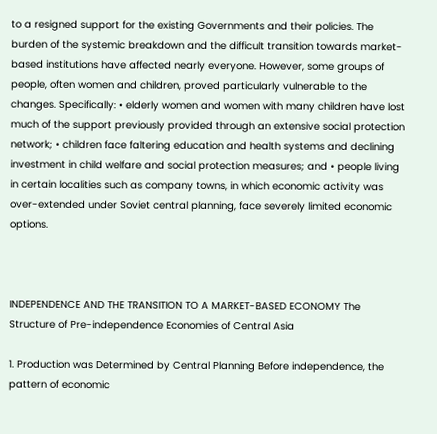to a resigned support for the existing Governments and their policies. The burden of the systemic breakdown and the difficult transition towards market-based institutions have affected nearly everyone. However, some groups of people, often women and children, proved particularly vulnerable to the changes. Specifically: • elderly women and women with many children have lost much of the support previously provided through an extensive social protection network; • children face faltering education and health systems and declining investment in child welfare and social protection measures; and • people living in certain localities such as company towns, in which economic activity was over-extended under Soviet central planning, face severely limited economic options.



INDEPENDENCE AND THE TRANSITION TO A MARKET-BASED ECONOMY The Structure of Pre-independence Economies of Central Asia

1. Production was Determined by Central Planning Before independence, the pattern of economic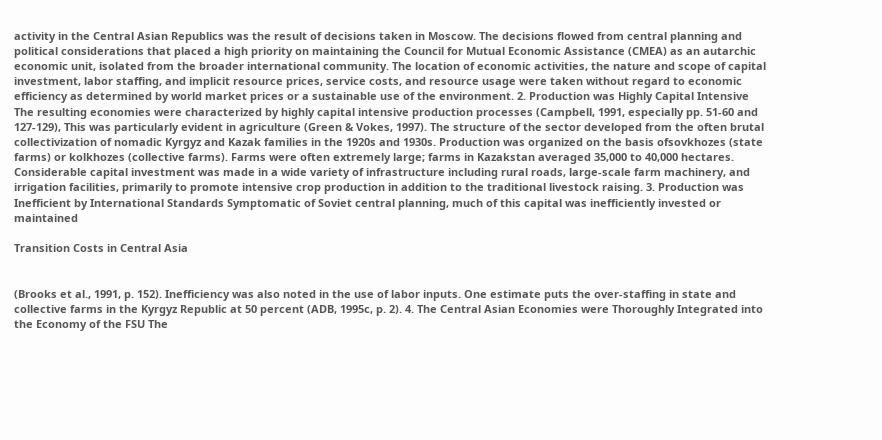activity in the Central Asian Republics was the result of decisions taken in Moscow. The decisions flowed from central planning and political considerations that placed a high priority on maintaining the Council for Mutual Economic Assistance (CMEA) as an autarchic economic unit, isolated from the broader international community. The location of economic activities, the nature and scope of capital investment, labor staffing, and implicit resource prices, service costs, and resource usage were taken without regard to economic efficiency as determined by world market prices or a sustainable use of the environment. 2. Production was Highly Capital Intensive The resulting economies were characterized by highly capital intensive production processes (Campbell, 1991, especially pp. 51-60 and 127-129), This was particularly evident in agriculture (Green & Vokes, 1997). The structure of the sector developed from the often brutal collectivization of nomadic Kyrgyz and Kazak families in the 1920s and 1930s. Production was organized on the basis ofsovkhozes (state farms) or kolkhozes (collective farms). Farms were often extremely large; farms in Kazakstan averaged 35,000 to 40,000 hectares. Considerable capital investment was made in a wide variety of infrastructure including rural roads, large-scale farm machinery, and irrigation facilities, primarily to promote intensive crop production in addition to the traditional livestock raising. 3. Production was Inefficient by International Standards Symptomatic of Soviet central planning, much of this capital was inefficiently invested or maintained

Transition Costs in Central Asia


(Brooks et al., 1991, p. 152). Inefficiency was also noted in the use of labor inputs. One estimate puts the over-staffing in state and collective farms in the Kyrgyz Republic at 50 percent (ADB, 1995c, p. 2). 4. The Central Asian Economies were Thoroughly Integrated into the Economy of the FSU The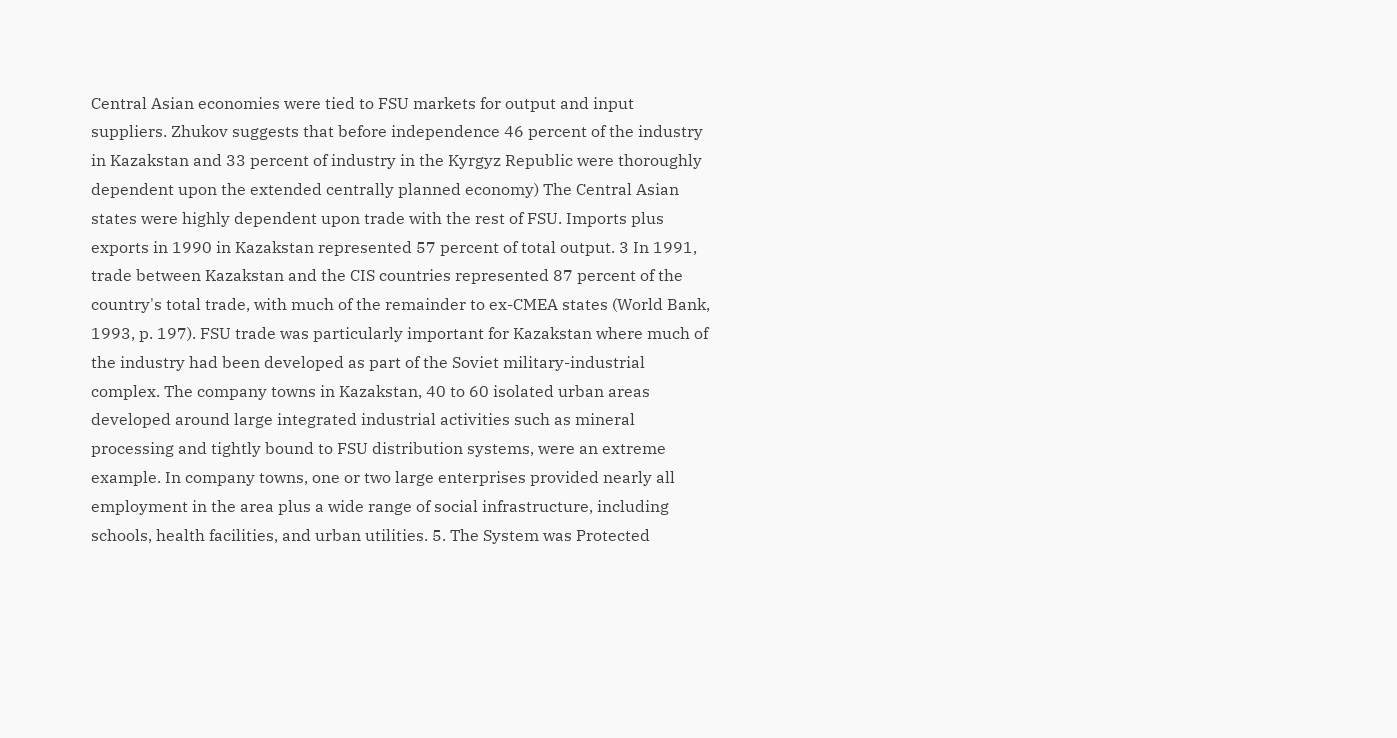Central Asian economies were tied to FSU markets for output and input suppliers. Zhukov suggests that before independence 46 percent of the industry in Kazakstan and 33 percent of industry in the Kyrgyz Republic were thoroughly dependent upon the extended centrally planned economy) The Central Asian states were highly dependent upon trade with the rest of FSU. Imports plus exports in 1990 in Kazakstan represented 57 percent of total output. 3 In 1991, trade between Kazakstan and the CIS countries represented 87 percent of the country's total trade, with much of the remainder to ex-CMEA states (World Bank, 1993, p. 197). FSU trade was particularly important for Kazakstan where much of the industry had been developed as part of the Soviet military-industrial complex. The company towns in Kazakstan, 40 to 60 isolated urban areas developed around large integrated industrial activities such as mineral processing and tightly bound to FSU distribution systems, were an extreme example. In company towns, one or two large enterprises provided nearly all employment in the area plus a wide range of social infrastructure, including schools, health facilities, and urban utilities. 5. The System was Protected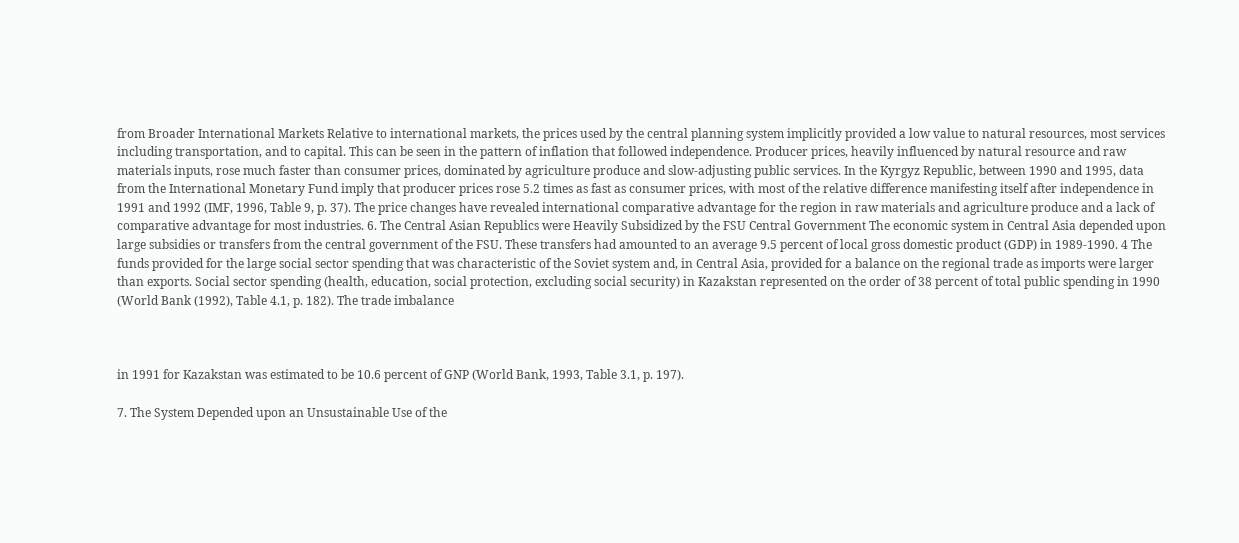from Broader International Markets Relative to international markets, the prices used by the central planning system implicitly provided a low value to natural resources, most services including transportation, and to capital. This can be seen in the pattern of inflation that followed independence. Producer prices, heavily influenced by natural resource and raw materials inputs, rose much faster than consumer prices, dominated by agriculture produce and slow-adjusting public services. In the Kyrgyz Republic, between 1990 and 1995, data from the International Monetary Fund imply that producer prices rose 5.2 times as fast as consumer prices, with most of the relative difference manifesting itself after independence in 1991 and 1992 (IMF, 1996, Table 9, p. 37). The price changes have revealed international comparative advantage for the region in raw materials and agriculture produce and a lack of comparative advantage for most industries. 6. The Central Asian Republics were Heavily Subsidized by the FSU Central Government The economic system in Central Asia depended upon large subsidies or transfers from the central government of the FSU. These transfers had amounted to an average 9.5 percent of local gross domestic product (GDP) in 1989-1990. 4 The funds provided for the large social sector spending that was characteristic of the Soviet system and, in Central Asia, provided for a balance on the regional trade as imports were larger than exports. Social sector spending (health, education, social protection, excluding social security) in Kazakstan represented on the order of 38 percent of total public spending in 1990 (World Bank (1992), Table 4.1, p. 182). The trade imbalance



in 1991 for Kazakstan was estimated to be 10.6 percent of GNP (World Bank, 1993, Table 3.1, p. 197).

7. The System Depended upon an Unsustainable Use of the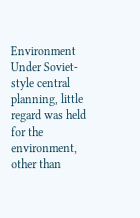Environment Under Soviet-style central planning, little regard was held for the environment, other than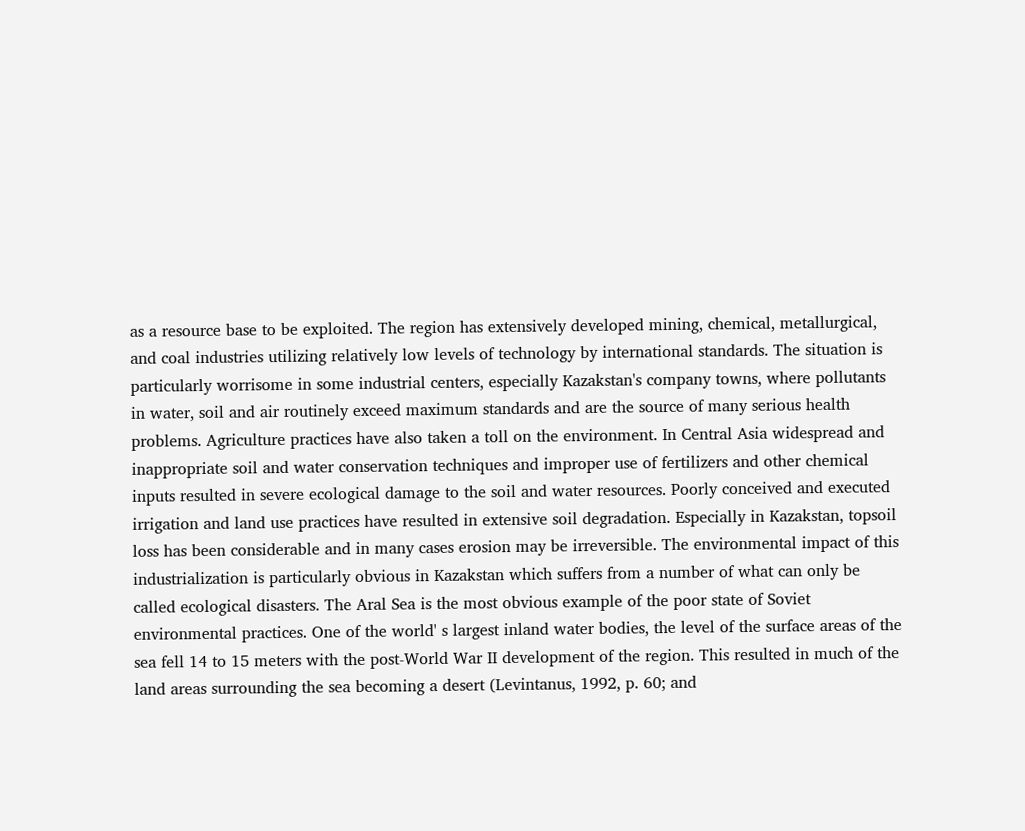as a resource base to be exploited. The region has extensively developed mining, chemical, metallurgical, and coal industries utilizing relatively low levels of technology by international standards. The situation is particularly worrisome in some industrial centers, especially Kazakstan's company towns, where pollutants in water, soil and air routinely exceed maximum standards and are the source of many serious health problems. Agriculture practices have also taken a toll on the environment. In Central Asia widespread and inappropriate soil and water conservation techniques and improper use of fertilizers and other chemical inputs resulted in severe ecological damage to the soil and water resources. Poorly conceived and executed irrigation and land use practices have resulted in extensive soil degradation. Especially in Kazakstan, topsoil loss has been considerable and in many cases erosion may be irreversible. The environmental impact of this industrialization is particularly obvious in Kazakstan which suffers from a number of what can only be called ecological disasters. The Aral Sea is the most obvious example of the poor state of Soviet environmental practices. One of the world' s largest inland water bodies, the level of the surface areas of the sea fell 14 to 15 meters with the post-World War II development of the region. This resulted in much of the land areas surrounding the sea becoming a desert (Levintanus, 1992, p. 60; and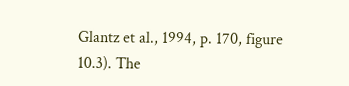Glantz et al., 1994, p. 170, figure 10.3). The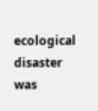ecological disaster was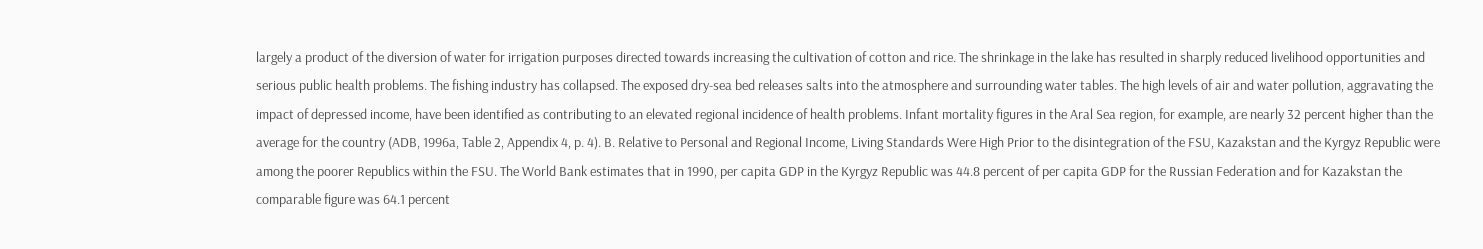largely a product of the diversion of water for irrigation purposes directed towards increasing the cultivation of cotton and rice. The shrinkage in the lake has resulted in sharply reduced livelihood opportunities and serious public health problems. The fishing industry has collapsed. The exposed dry-sea bed releases salts into the atmosphere and surrounding water tables. The high levels of air and water pollution, aggravating the impact of depressed income, have been identified as contributing to an elevated regional incidence of health problems. Infant mortality figures in the Aral Sea region, for example, are nearly 32 percent higher than the average for the country (ADB, 1996a, Table 2, Appendix 4, p. 4). B. Relative to Personal and Regional Income, Living Standards Were High Prior to the disintegration of the FSU, Kazakstan and the Kyrgyz Republic were among the poorer Republics within the FSU. The World Bank estimates that in 1990, per capita GDP in the Kyrgyz Republic was 44.8 percent of per capita GDP for the Russian Federation and for Kazakstan the comparable figure was 64.1 percent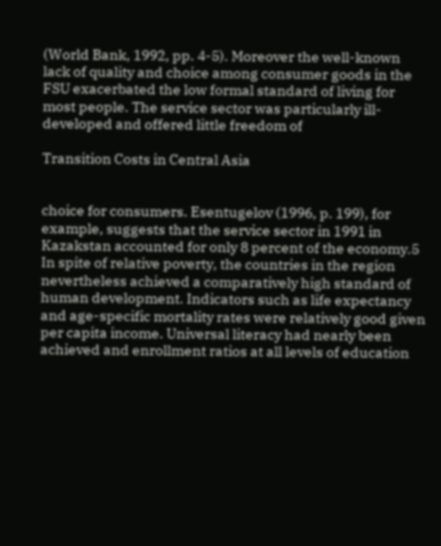(World Bank, 1992, pp. 4-5). Moreover the well-known lack of quality and choice among consumer goods in the FSU exacerbated the low formal standard of living for most people. The service sector was particularly ill-developed and offered little freedom of

Transition Costs in Central Asia


choice for consumers. Esentugelov (1996, p. 199), for example, suggests that the service sector in 1991 in Kazakstan accounted for only 8 percent of the economy.5 In spite of relative poverty, the countries in the region nevertheless achieved a comparatively high standard of human development. Indicators such as life expectancy and age-specific mortality rates were relatively good given per capita income. Universal literacy had nearly been achieved and enrollment ratios at all levels of education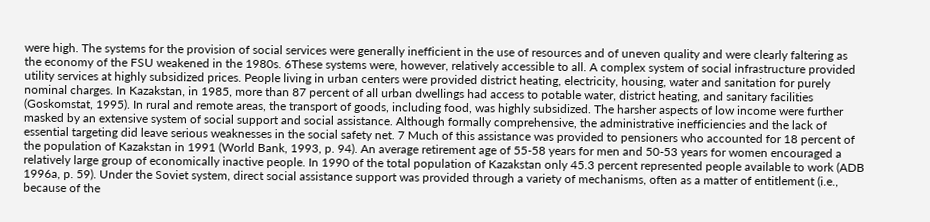were high. The systems for the provision of social services were generally inefficient in the use of resources and of uneven quality and were clearly faltering as the economy of the FSU weakened in the 1980s. 6These systems were, however, relatively accessible to all. A complex system of social infrastructure provided utility services at highly subsidized prices. People living in urban centers were provided district heating, electricity, housing, water and sanitation for purely nominal charges. In Kazakstan, in 1985, more than 87 percent of all urban dwellings had access to potable water, district heating, and sanitary facilities (Goskomstat, 1995). In rural and remote areas, the transport of goods, including food, was highly subsidized. The harsher aspects of low income were further masked by an extensive system of social support and social assistance. Although formally comprehensive, the administrative inefficiencies and the lack of essential targeting did leave serious weaknesses in the social safety net. 7 Much of this assistance was provided to pensioners who accounted for 18 percent of the population of Kazakstan in 1991 (World Bank, 1993, p. 94). An average retirement age of 55-58 years for men and 50-53 years for women encouraged a relatively large group of economically inactive people. In 1990 of the total population of Kazakstan only 45.3 percent represented people available to work (ADB 1996a, p. 59). Under the Soviet system, direct social assistance support was provided through a variety of mechanisms, often as a matter of entitlement (i.e., because of the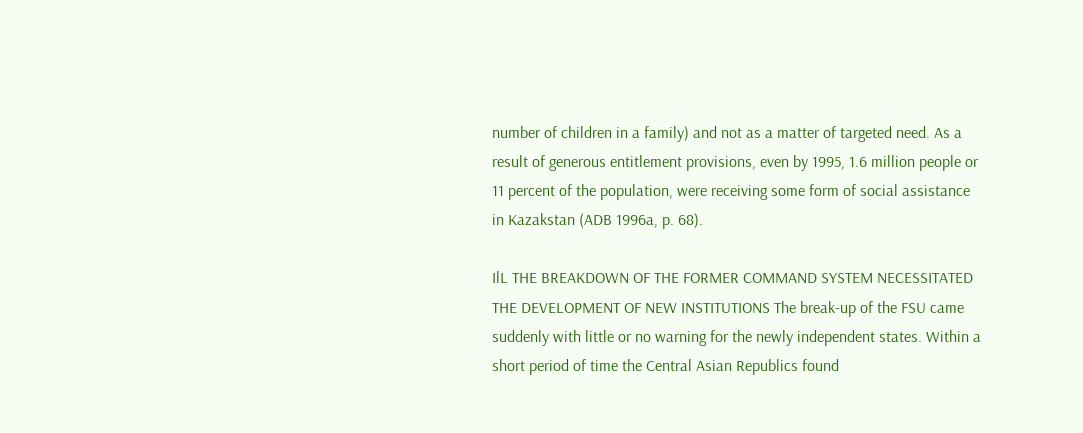number of children in a family) and not as a matter of targeted need. As a result of generous entitlement provisions, even by 1995, 1.6 million people or 11 percent of the population, were receiving some form of social assistance in Kazakstan (ADB 1996a, p. 68).

IlL THE BREAKDOWN OF THE FORMER COMMAND SYSTEM NECESSITATED THE DEVELOPMENT OF NEW INSTITUTIONS The break-up of the FSU came suddenly with little or no warning for the newly independent states. Within a short period of time the Central Asian Republics found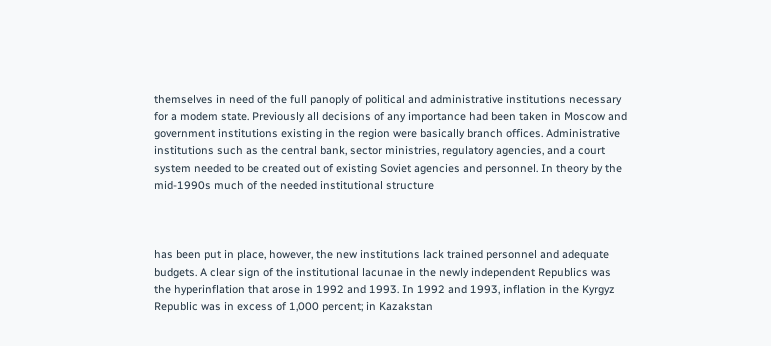themselves in need of the full panoply of political and administrative institutions necessary for a modem state. Previously all decisions of any importance had been taken in Moscow and government institutions existing in the region were basically branch offices. Administrative institutions such as the central bank, sector ministries, regulatory agencies, and a court system needed to be created out of existing Soviet agencies and personnel. In theory by the mid-1990s much of the needed institutional structure



has been put in place, however, the new institutions lack trained personnel and adequate budgets. A clear sign of the institutional lacunae in the newly independent Republics was the hyperinflation that arose in 1992 and 1993. In 1992 and 1993, inflation in the Kyrgyz Republic was in excess of 1,000 percent; in Kazakstan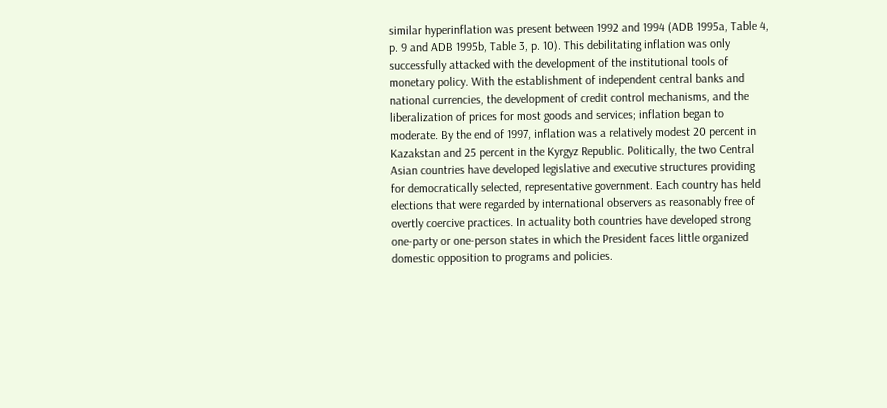similar hyperinflation was present between 1992 and 1994 (ADB 1995a, Table 4, p. 9 and ADB 1995b, Table 3, p. 10). This debilitating inflation was only successfully attacked with the development of the institutional tools of monetary policy. With the establishment of independent central banks and national currencies, the development of credit control mechanisms, and the liberalization of prices for most goods and services; inflation began to moderate. By the end of 1997, inflation was a relatively modest 20 percent in Kazakstan and 25 percent in the Kyrgyz Republic. Politically, the two Central Asian countries have developed legislative and executive structures providing for democratically selected, representative government. Each country has held elections that were regarded by international observers as reasonably free of overtly coercive practices. In actuality both countries have developed strong one-party or one-person states in which the President faces little organized domestic opposition to programs and policies.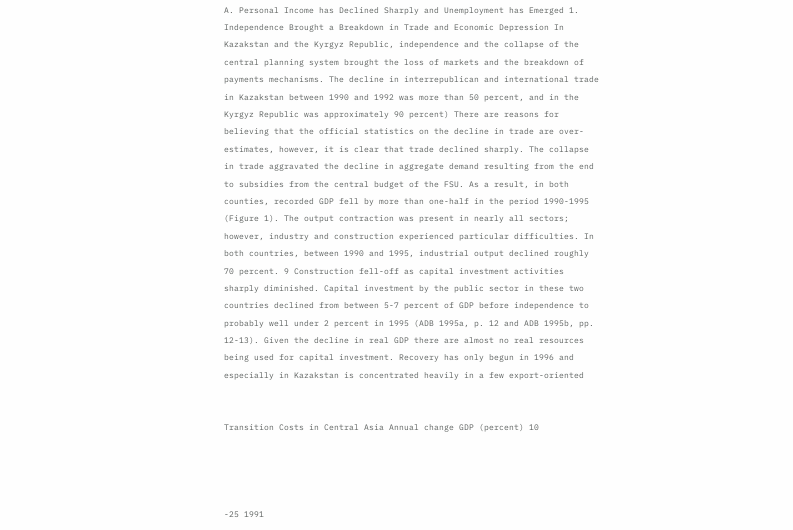A. Personal Income has Declined Sharply and Unemployment has Emerged 1. Independence Brought a Breakdown in Trade and Economic Depression In Kazakstan and the Kyrgyz Republic, independence and the collapse of the central planning system brought the loss of markets and the breakdown of payments mechanisms. The decline in interrepublican and international trade in Kazakstan between 1990 and 1992 was more than 50 percent, and in the Kyrgyz Republic was approximately 90 percent) There are reasons for believing that the official statistics on the decline in trade are over-estimates, however, it is clear that trade declined sharply. The collapse in trade aggravated the decline in aggregate demand resulting from the end to subsidies from the central budget of the FSU. As a result, in both counties, recorded GDP fell by more than one-half in the period 1990-1995 (Figure 1). The output contraction was present in nearly all sectors; however, industry and construction experienced particular difficulties. In both countries, between 1990 and 1995, industrial output declined roughly 70 percent. 9 Construction fell-off as capital investment activities sharply diminished. Capital investment by the public sector in these two countries declined from between 5-7 percent of GDP before independence to probably well under 2 percent in 1995 (ADB 1995a, p. 12 and ADB 1995b, pp. 12-13). Given the decline in real GDP there are almost no real resources being used for capital investment. Recovery has only begun in 1996 and especially in Kazakstan is concentrated heavily in a few export-oriented


Transition Costs in Central Asia Annual change GDP (percent) 10




-25 1991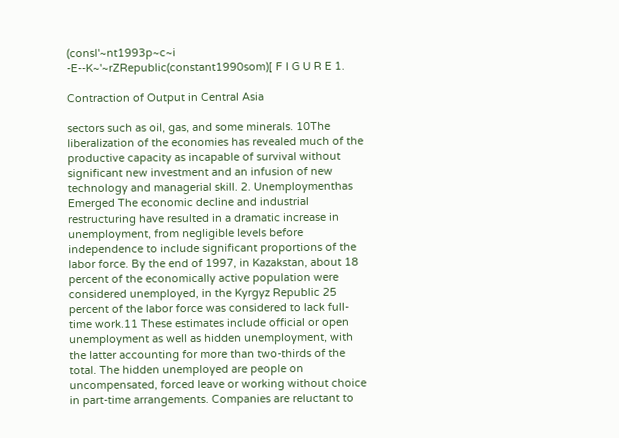(consl'~nt1993p~c~i -E--K~'~rZRepublic(constant1990som)[ F I G U R E 1.

Contraction of Output in Central Asia

sectors such as oil, gas, and some minerals. 10The liberalization of the economies has revealed much of the productive capacity as incapable of survival without significant new investment and an infusion of new technology and managerial skill. 2. Unemploymenthas Emerged The economic decline and industrial restructuring have resulted in a dramatic increase in unemployment, from negligible levels before independence to include significant proportions of the labor force. By the end of 1997, in Kazakstan, about 18 percent of the economically active population were considered unemployed, in the Kyrgyz Republic 25 percent of the labor force was considered to lack full-time work.11 These estimates include official or open unemployment as well as hidden unemployment, with the latter accounting for more than two-thirds of the total. The hidden unemployed are people on uncompensated, forced leave or working without choice in part-time arrangements. Companies are reluctant to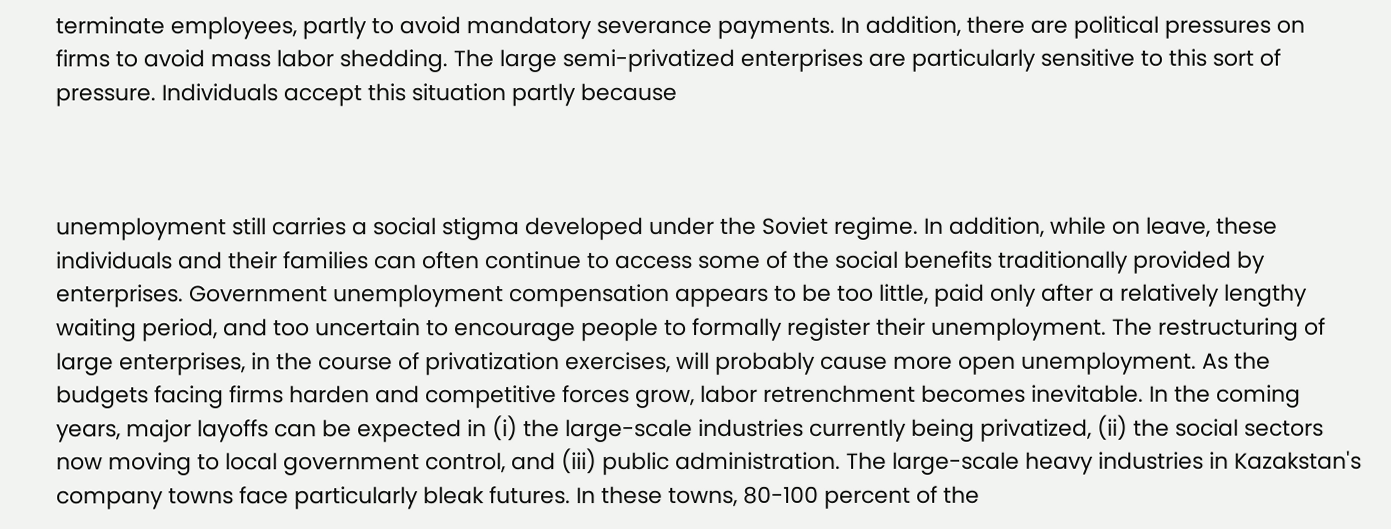terminate employees, partly to avoid mandatory severance payments. In addition, there are political pressures on firms to avoid mass labor shedding. The large semi-privatized enterprises are particularly sensitive to this sort of pressure. Individuals accept this situation partly because



unemployment still carries a social stigma developed under the Soviet regime. In addition, while on leave, these individuals and their families can often continue to access some of the social benefits traditionally provided by enterprises. Government unemployment compensation appears to be too little, paid only after a relatively lengthy waiting period, and too uncertain to encourage people to formally register their unemployment. The restructuring of large enterprises, in the course of privatization exercises, will probably cause more open unemployment. As the budgets facing firms harden and competitive forces grow, labor retrenchment becomes inevitable. In the coming years, major layoffs can be expected in (i) the large-scale industries currently being privatized, (ii) the social sectors now moving to local government control, and (iii) public administration. The large-scale heavy industries in Kazakstan's company towns face particularly bleak futures. In these towns, 80-100 percent of the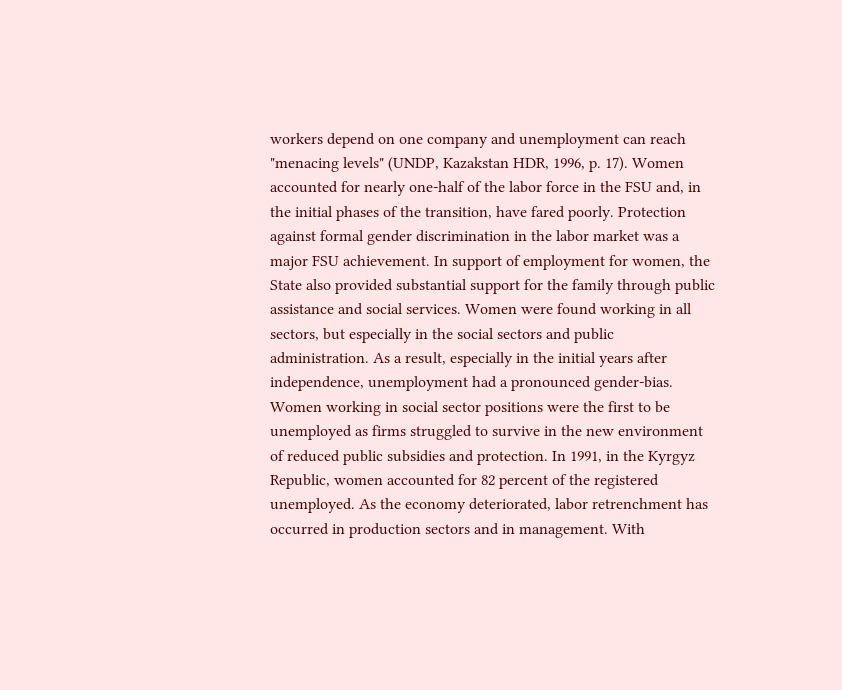workers depend on one company and unemployment can reach "menacing levels" (UNDP, Kazakstan HDR, 1996, p. 17). Women accounted for nearly one-half of the labor force in the FSU and, in the initial phases of the transition, have fared poorly. Protection against formal gender discrimination in the labor market was a major FSU achievement. In support of employment for women, the State also provided substantial support for the family through public assistance and social services. Women were found working in all sectors, but especially in the social sectors and public administration. As a result, especially in the initial years after independence, unemployment had a pronounced gender-bias. Women working in social sector positions were the first to be unemployed as firms struggled to survive in the new environment of reduced public subsidies and protection. In 1991, in the Kyrgyz Republic, women accounted for 82 percent of the registered unemployed. As the economy deteriorated, labor retrenchment has occurred in production sectors and in management. With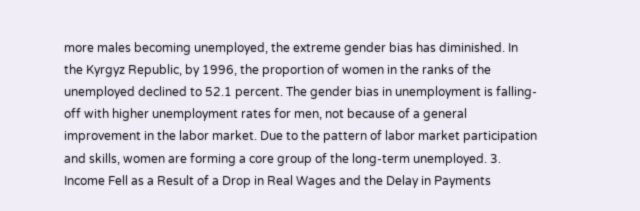more males becoming unemployed, the extreme gender bias has diminished. In the Kyrgyz Republic, by 1996, the proportion of women in the ranks of the unemployed declined to 52.1 percent. The gender bias in unemployment is falling-off with higher unemployment rates for men, not because of a general improvement in the labor market. Due to the pattern of labor market participation and skills, women are forming a core group of the long-term unemployed. 3. Income Fell as a Result of a Drop in Real Wages and the Delay in Payments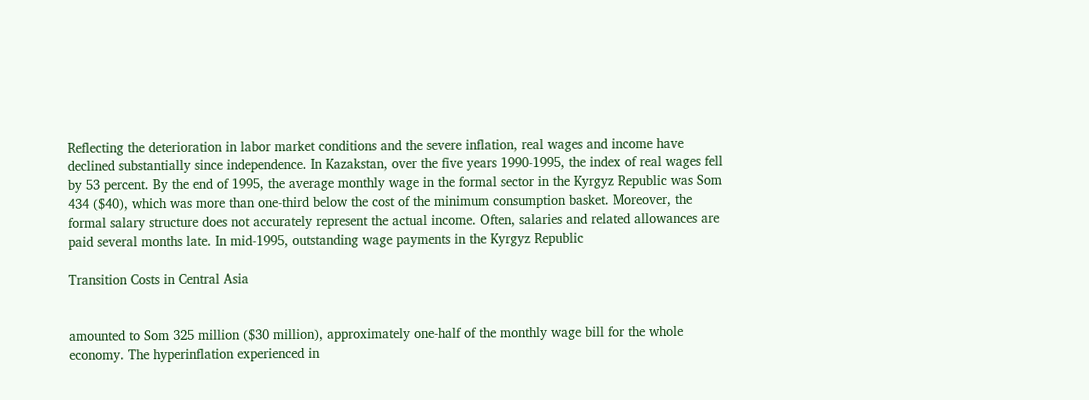Reflecting the deterioration in labor market conditions and the severe inflation, real wages and income have declined substantially since independence. In Kazakstan, over the five years 1990-1995, the index of real wages fell by 53 percent. By the end of 1995, the average monthly wage in the formal sector in the Kyrgyz Republic was Som 434 ($40), which was more than one-third below the cost of the minimum consumption basket. Moreover, the formal salary structure does not accurately represent the actual income. Often, salaries and related allowances are paid several months late. In mid-1995, outstanding wage payments in the Kyrgyz Republic

Transition Costs in Central Asia


amounted to Som 325 million ($30 million), approximately one-half of the monthly wage bill for the whole economy. The hyperinflation experienced in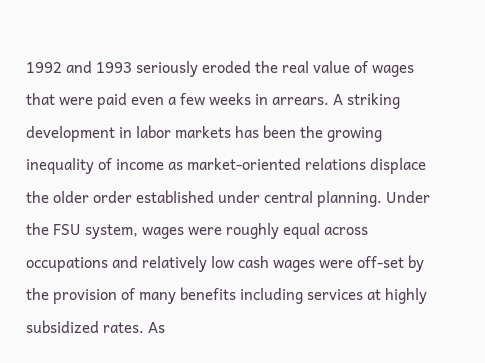1992 and 1993 seriously eroded the real value of wages that were paid even a few weeks in arrears. A striking development in labor markets has been the growing inequality of income as market-oriented relations displace the older order established under central planning. Under the FSU system, wages were roughly equal across occupations and relatively low cash wages were off-set by the provision of many benefits including services at highly subsidized rates. As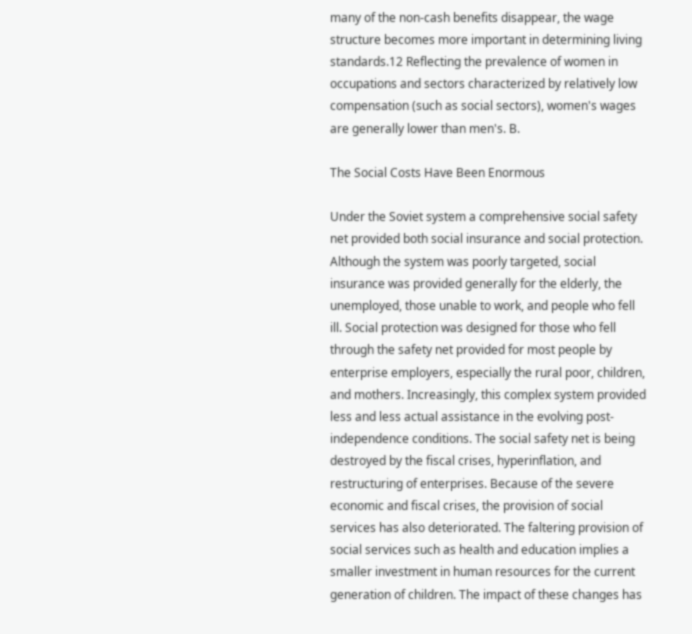many of the non-cash benefits disappear, the wage structure becomes more important in determining living standards.12 Reflecting the prevalence of women in occupations and sectors characterized by relatively low compensation (such as social sectors), women's wages are generally lower than men's. B.

The Social Costs Have Been Enormous

Under the Soviet system a comprehensive social safety net provided both social insurance and social protection. Although the system was poorly targeted, social insurance was provided generally for the elderly, the unemployed, those unable to work, and people who fell ill. Social protection was designed for those who fell through the safety net provided for most people by enterprise employers, especially the rural poor, children, and mothers. Increasingly, this complex system provided less and less actual assistance in the evolving post-independence conditions. The social safety net is being destroyed by the fiscal crises, hyperinflation, and restructuring of enterprises. Because of the severe economic and fiscal crises, the provision of social services has also deteriorated. The faltering provision of social services such as health and education implies a smaller investment in human resources for the current generation of children. The impact of these changes has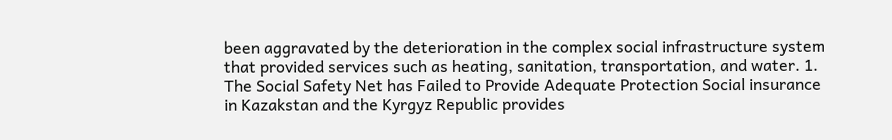been aggravated by the deterioration in the complex social infrastructure system that provided services such as heating, sanitation, transportation, and water. 1. The Social Safety Net has Failed to Provide Adequate Protection Social insurance in Kazakstan and the Kyrgyz Republic provides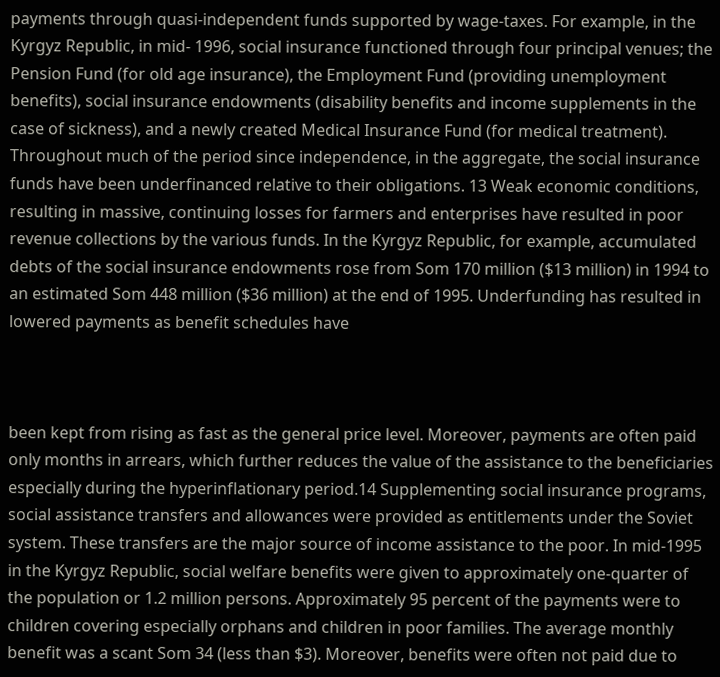payments through quasi-independent funds supported by wage-taxes. For example, in the Kyrgyz Republic, in mid- 1996, social insurance functioned through four principal venues; the Pension Fund (for old age insurance), the Employment Fund (providing unemployment benefits), social insurance endowments (disability benefits and income supplements in the case of sickness), and a newly created Medical Insurance Fund (for medical treatment). Throughout much of the period since independence, in the aggregate, the social insurance funds have been underfinanced relative to their obligations. 13 Weak economic conditions, resulting in massive, continuing losses for farmers and enterprises have resulted in poor revenue collections by the various funds. In the Kyrgyz Republic, for example, accumulated debts of the social insurance endowments rose from Som 170 million ($13 million) in 1994 to an estimated Som 448 million ($36 million) at the end of 1995. Underfunding has resulted in lowered payments as benefit schedules have



been kept from rising as fast as the general price level. Moreover, payments are often paid only months in arrears, which further reduces the value of the assistance to the beneficiaries especially during the hyperinflationary period.14 Supplementing social insurance programs, social assistance transfers and allowances were provided as entitlements under the Soviet system. These transfers are the major source of income assistance to the poor. In mid-1995 in the Kyrgyz Republic, social welfare benefits were given to approximately one-quarter of the population or 1.2 million persons. Approximately 95 percent of the payments were to children covering especially orphans and children in poor families. The average monthly benefit was a scant Som 34 (less than $3). Moreover, benefits were often not paid due to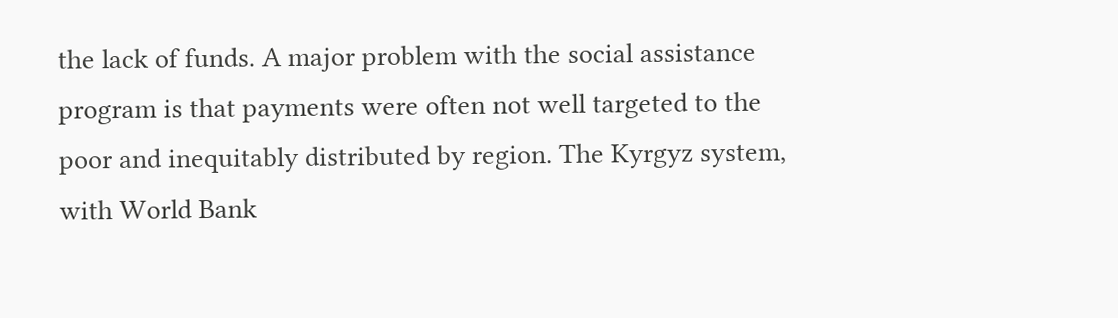the lack of funds. A major problem with the social assistance program is that payments were often not well targeted to the poor and inequitably distributed by region. The Kyrgyz system, with World Bank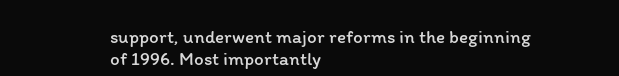support, underwent major reforms in the beginning of 1996. Most importantly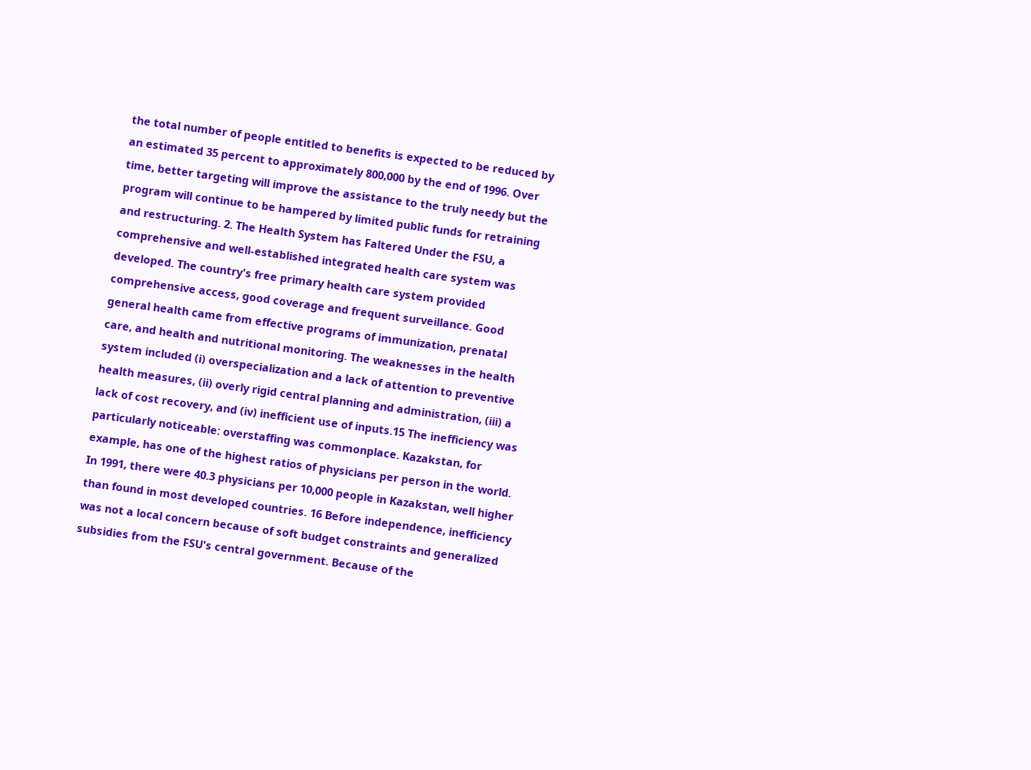the total number of people entitled to benefits is expected to be reduced by an estimated 35 percent to approximately 800,000 by the end of 1996. Over time, better targeting will improve the assistance to the truly needy but the program will continue to be hampered by limited public funds for retraining and restructuring. 2. The Health System has Faltered Under the FSU, a comprehensive and well-established integrated health care system was developed. The country's free primary health care system provided comprehensive access, good coverage and frequent surveillance. Good general health came from effective programs of immunization, prenatal care, and health and nutritional monitoring. The weaknesses in the health system included (i) overspecialization and a lack of attention to preventive health measures, (ii) overly rigid central planning and administration, (iii) a lack of cost recovery, and (iv) inefficient use of inputs.15 The inefficiency was particularly noticeable: overstaffing was commonplace. Kazakstan, for example, has one of the highest ratios of physicians per person in the world. In 1991, there were 40.3 physicians per 10,000 people in Kazakstan, well higher than found in most developed countries. 16 Before independence, inefficiency was not a local concern because of soft budget constraints and generalized subsidies from the FSU's central government. Because of the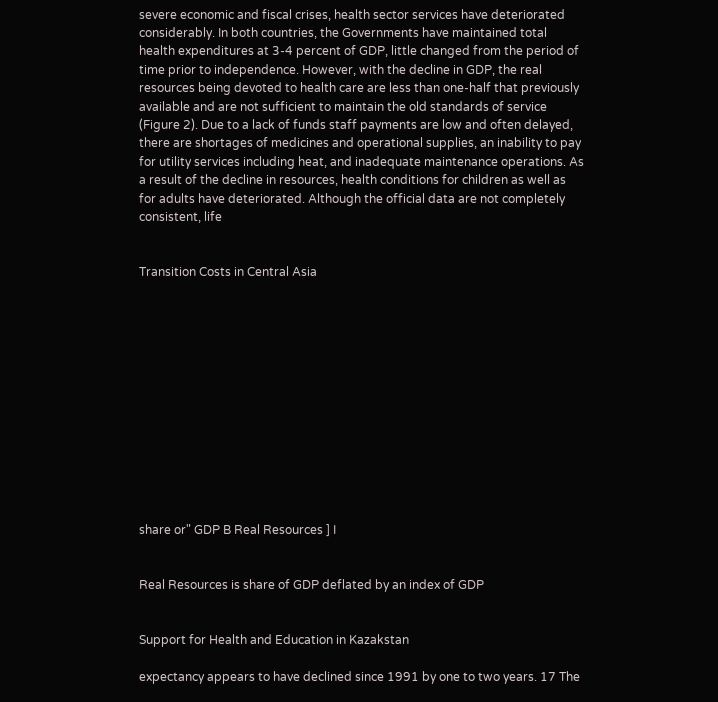severe economic and fiscal crises, health sector services have deteriorated considerably. In both countries, the Governments have maintained total health expenditures at 3-4 percent of GDP, little changed from the period of time prior to independence. However, with the decline in GDP, the real resources being devoted to health care are less than one-half that previously available and are not sufficient to maintain the old standards of service (Figure 2). Due to a lack of funds staff payments are low and often delayed, there are shortages of medicines and operational supplies, an inability to pay for utility services including heat, and inadequate maintenance operations. As a result of the decline in resources, health conditions for children as well as for adults have deteriorated. Although the official data are not completely consistent, life


Transition Costs in Central Asia













share or" GDP B Real Resources ] I


Real Resources is share of GDP deflated by an index of GDP


Support for Health and Education in Kazakstan

expectancy appears to have declined since 1991 by one to two years. 17 The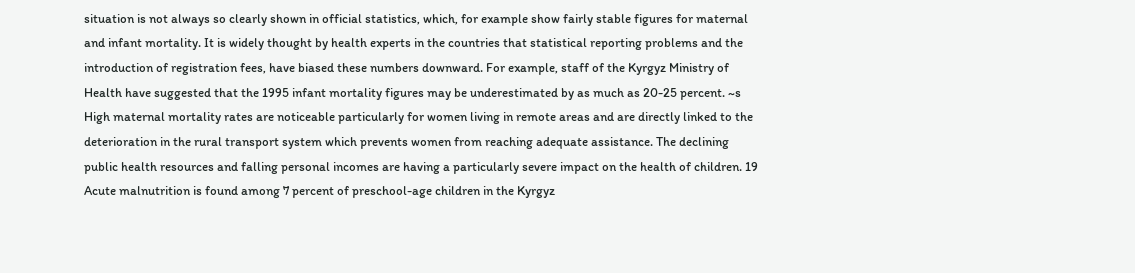situation is not always so clearly shown in official statistics, which, for example show fairly stable figures for maternal and infant mortality. It is widely thought by health experts in the countries that statistical reporting problems and the introduction of registration fees, have biased these numbers downward. For example, staff of the Kyrgyz Ministry of Health have suggested that the 1995 infant mortality figures may be underestimated by as much as 20-25 percent. ~s High maternal mortality rates are noticeable particularly for women living in remote areas and are directly linked to the deterioration in the rural transport system which prevents women from reaching adequate assistance. The declining public health resources and falling personal incomes are having a particularly severe impact on the health of children. 19 Acute malnutrition is found among 7 percent of preschool-age children in the Kyrgyz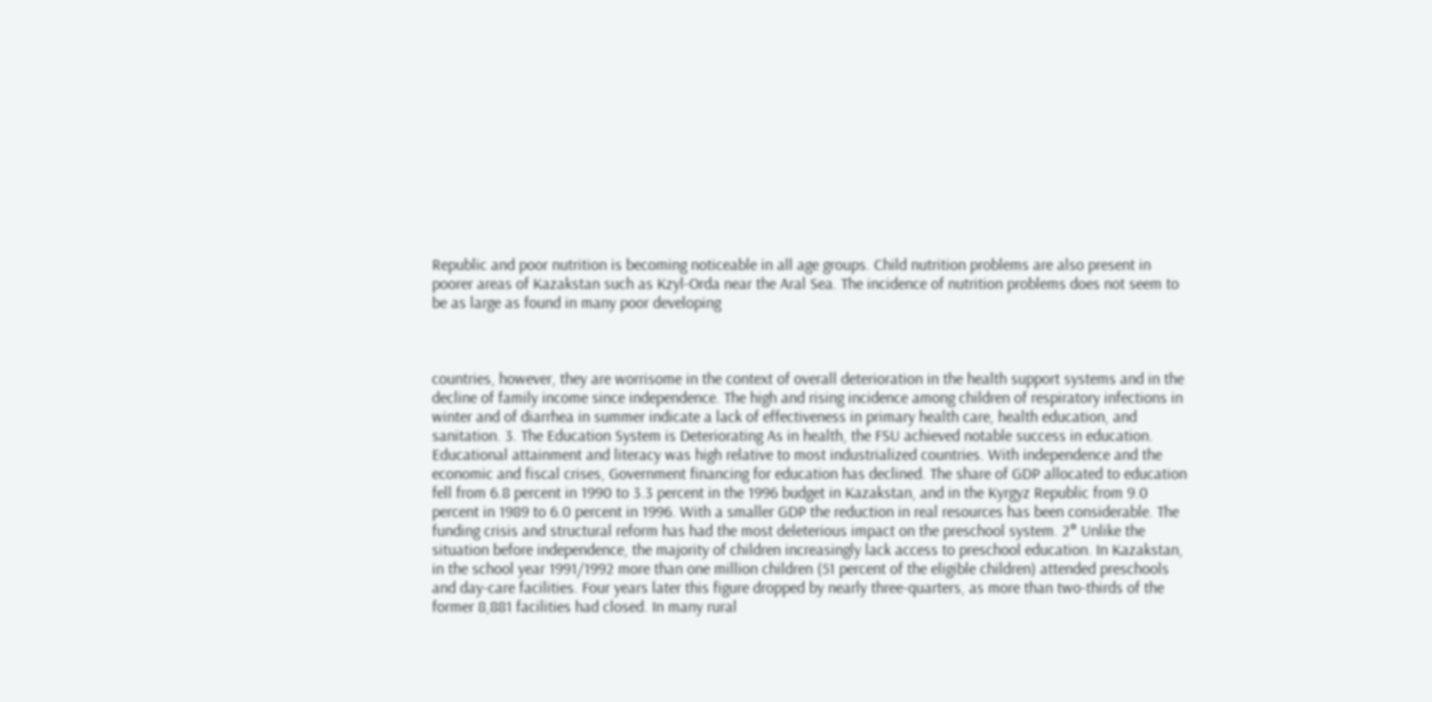Republic and poor nutrition is becoming noticeable in all age groups. Child nutrition problems are also present in poorer areas of Kazakstan such as Kzyl-Orda near the Aral Sea. The incidence of nutrition problems does not seem to be as large as found in many poor developing



countries, however, they are worrisome in the context of overall deterioration in the health support systems and in the decline of family income since independence. The high and rising incidence among children of respiratory infections in winter and of diarrhea in summer indicate a lack of effectiveness in primary health care, health education, and sanitation. 3. The Education System is Deteriorating As in health, the FSU achieved notable success in education. Educational attainment and literacy was high relative to most industrialized countries. With independence and the economic and fiscal crises, Government financing for education has declined. The share of GDP allocated to education fell from 6.8 percent in 1990 to 3.3 percent in the 1996 budget in Kazakstan, and in the Kyrgyz Republic from 9.0 percent in 1989 to 6.0 percent in 1996. With a smaller GDP the reduction in real resources has been considerable. The funding crisis and structural reform has had the most deleterious impact on the preschool system. 2° Unlike the situation before independence, the majority of children increasingly lack access to preschool education. In Kazakstan, in the school year 1991/1992 more than one million children (51 percent of the eligible children) attended preschools and day-care facilities. Four years later this figure dropped by nearly three-quarters, as more than two-thirds of the former 8,881 facilities had closed. In many rural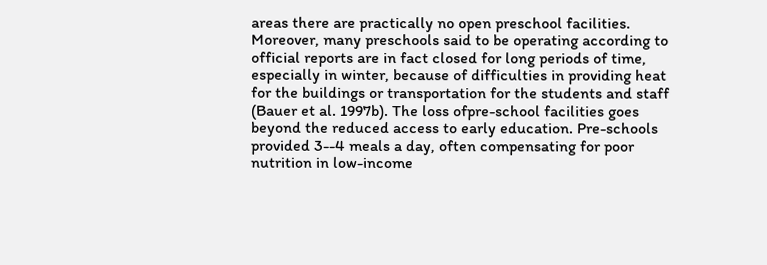areas there are practically no open preschool facilities. Moreover, many preschools said to be operating according to official reports are in fact closed for long periods of time, especially in winter, because of difficulties in providing heat for the buildings or transportation for the students and staff (Bauer et al. 1997b). The loss ofpre-school facilities goes beyond the reduced access to early education. Pre-schools provided 3--4 meals a day, often compensating for poor nutrition in low-income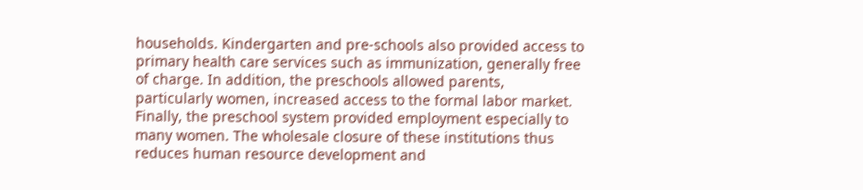households. Kindergarten and pre-schools also provided access to primary health care services such as immunization, generally free of charge. In addition, the preschools allowed parents, particularly women, increased access to the formal labor market. Finally, the preschool system provided employment especially to many women. The wholesale closure of these institutions thus reduces human resource development and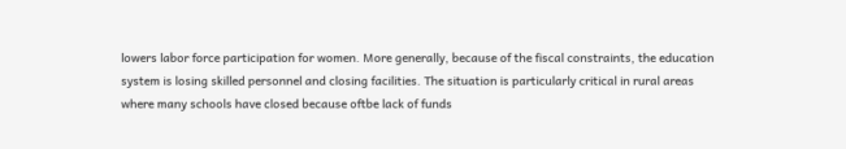lowers labor force participation for women. More generally, because of the fiscal constraints, the education system is losing skilled personnel and closing facilities. The situation is particularly critical in rural areas where many schools have closed because oftbe lack of funds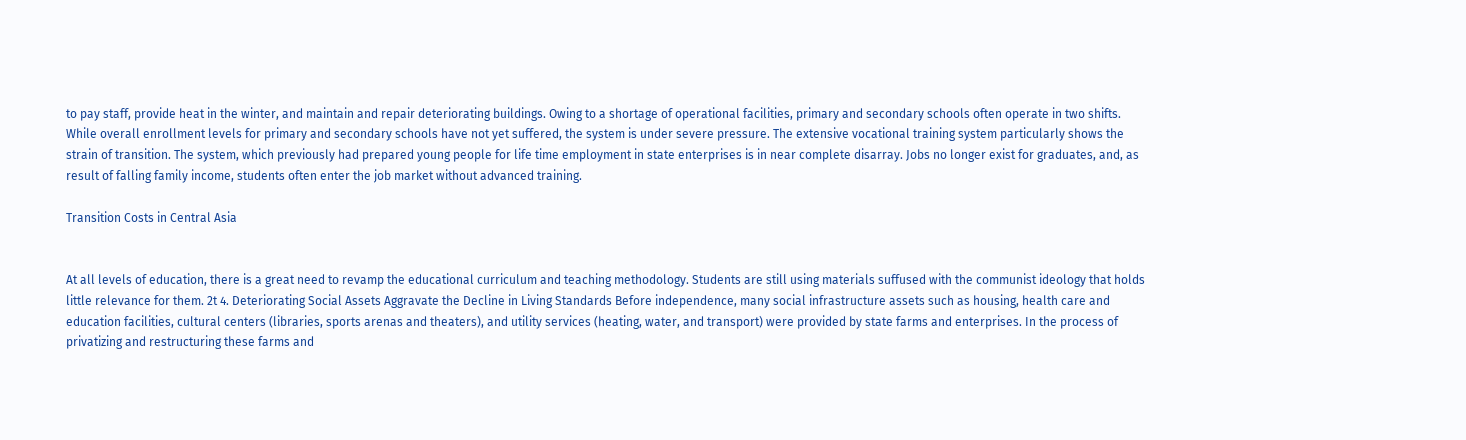to pay staff, provide heat in the winter, and maintain and repair deteriorating buildings. Owing to a shortage of operational facilities, primary and secondary schools often operate in two shifts. While overall enrollment levels for primary and secondary schools have not yet suffered, the system is under severe pressure. The extensive vocational training system particularly shows the strain of transition. The system, which previously had prepared young people for life time employment in state enterprises is in near complete disarray. Jobs no longer exist for graduates, and, as result of falling family income, students often enter the job market without advanced training.

Transition Costs in Central Asia


At all levels of education, there is a great need to revamp the educational curriculum and teaching methodology. Students are still using materials suffused with the communist ideology that holds little relevance for them. 2t 4. Deteriorating Social Assets Aggravate the Decline in Living Standards Before independence, many social infrastructure assets such as housing, health care and education facilities, cultural centers (libraries, sports arenas and theaters), and utility services (heating, water, and transport) were provided by state farms and enterprises. In the process of privatizing and restructuring these farms and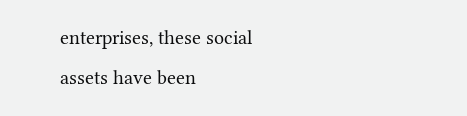enterprises, these social assets have been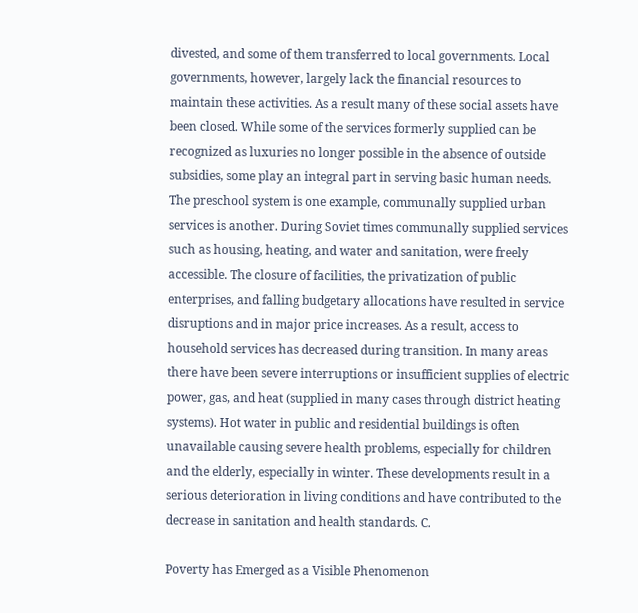divested, and some of them transferred to local governments. Local governments, however, largely lack the financial resources to maintain these activities. As a result many of these social assets have been closed. While some of the services formerly supplied can be recognized as luxuries no longer possible in the absence of outside subsidies, some play an integral part in serving basic human needs. The preschool system is one example, communally supplied urban services is another. During Soviet times communally supplied services such as housing, heating, and water and sanitation, were freely accessible. The closure of facilities, the privatization of public enterprises, and falling budgetary allocations have resulted in service disruptions and in major price increases. As a result, access to household services has decreased during transition. In many areas there have been severe interruptions or insufficient supplies of electric power, gas, and heat (supplied in many cases through district heating systems). Hot water in public and residential buildings is often unavailable causing severe health problems, especially for children and the elderly, especially in winter. These developments result in a serious deterioration in living conditions and have contributed to the decrease in sanitation and health standards. C.

Poverty has Emerged as a Visible Phenomenon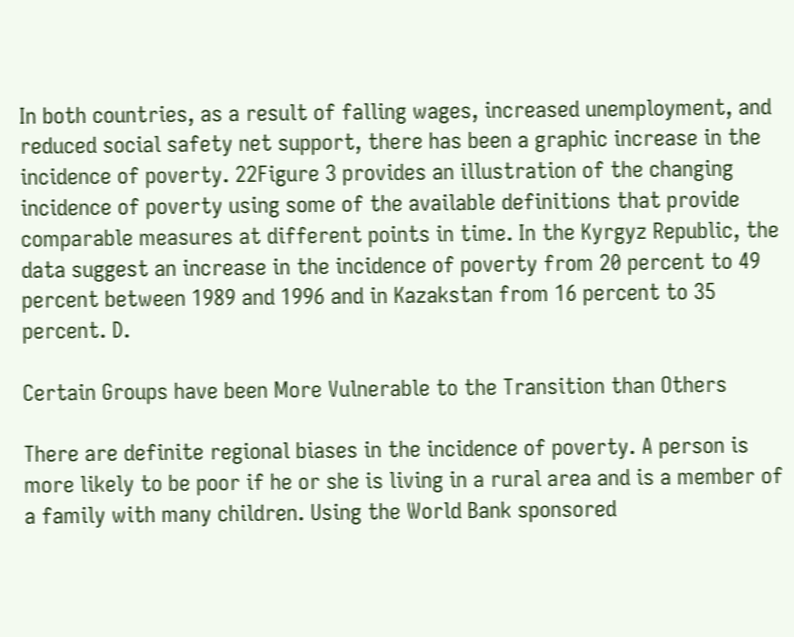In both countries, as a result of falling wages, increased unemployment, and reduced social safety net support, there has been a graphic increase in the incidence of poverty. 22Figure 3 provides an illustration of the changing incidence of poverty using some of the available definitions that provide comparable measures at different points in time. In the Kyrgyz Republic, the data suggest an increase in the incidence of poverty from 20 percent to 49 percent between 1989 and 1996 and in Kazakstan from 16 percent to 35 percent. D.

Certain Groups have been More Vulnerable to the Transition than Others

There are definite regional biases in the incidence of poverty. A person is more likely to be poor if he or she is living in a rural area and is a member of a family with many children. Using the World Bank sponsored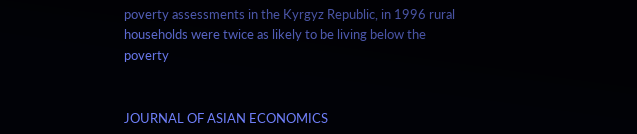poverty assessments in the Kyrgyz Republic, in 1996 rural households were twice as likely to be living below the poverty


JOURNAL OF ASIAN ECONOMICS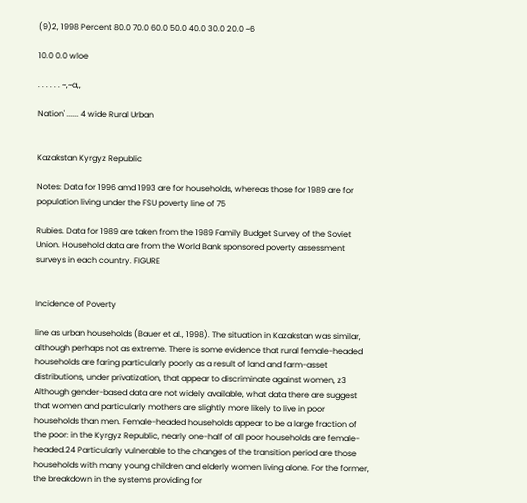(9)2, 1998 Percent 80.0 70.0 60.0 50.0 40.0 30.0 20.0 ~6

10.0 0.0 wloe

. . . . . . ~,~a,,

Nation' ...... 4 wide Rural Urban


Kazakstan Kyrgyz Republic

Notes: Data for 1996 amd 1993 are for households, whereas those for 1989 are for population living under the FSU poverty line of 75

Rubies. Data for 1989 are taken from the 1989 Family Budget Survey of the Soviet Union. Household data are from the World Bank sponsored poverty assessment surveys in each country. FIGURE


Incidence of Poverty

line as urban households (Bauer et al., 1998). The situation in Kazakstan was similar, although perhaps not as extreme. There is some evidence that rural female-headed households are faring particularly poorly as a result of land and farm-asset distributions, under privatization, that appear to discriminate against women, z3 Although gender-based data are not widely available, what data there are suggest that women and particularly mothers are slightly more likely to live in poor households than men. Female-headed households appear to be a large fraction of the poor: in the Kyrgyz Republic, nearly one-half of all poor households are female-headed.24 Particularly vulnerable to the changes of the transition period are those households with many young children and elderly women living alone. For the former, the breakdown in the systems providing for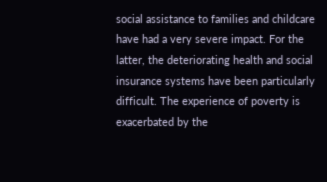social assistance to families and childcare have had a very severe impact. For the latter, the deteriorating health and social insurance systems have been particularly difficult. The experience of poverty is exacerbated by the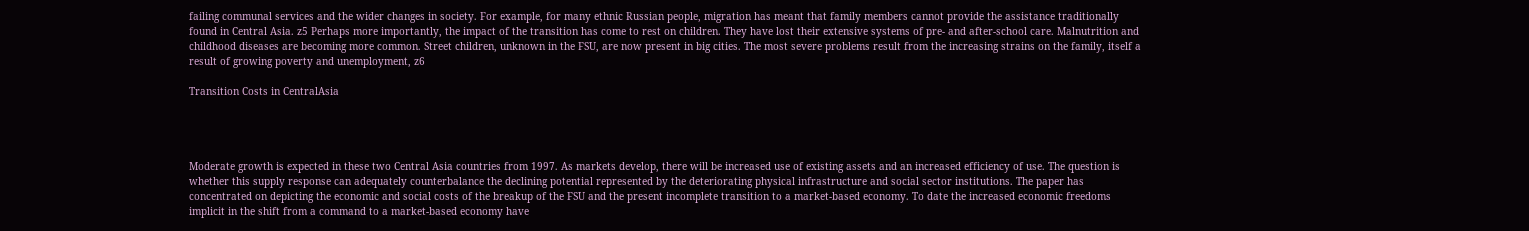failing communal services and the wider changes in society. For example, for many ethnic Russian people, migration has meant that family members cannot provide the assistance traditionally found in Central Asia. z5 Perhaps more importantly, the impact of the transition has come to rest on children. They have lost their extensive systems of pre- and after-school care. Malnutrition and childhood diseases are becoming more common. Street children, unknown in the FSU, are now present in big cities. The most severe problems result from the increasing strains on the family, itself a result of growing poverty and unemployment, z6

Transition Costs in CentralAsia




Moderate growth is expected in these two Central Asia countries from 1997. As markets develop, there will be increased use of existing assets and an increased efficiency of use. The question is whether this supply response can adequately counterbalance the declining potential represented by the deteriorating physical infrastructure and social sector institutions. The paper has concentrated on depicting the economic and social costs of the breakup of the FSU and the present incomplete transition to a market-based economy. To date the increased economic freedoms implicit in the shift from a command to a market-based economy have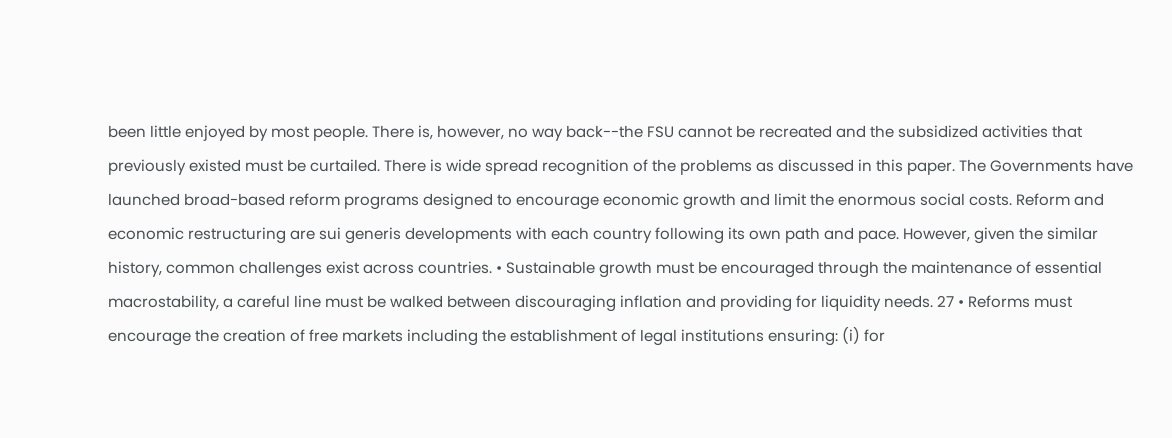been little enjoyed by most people. There is, however, no way back--the FSU cannot be recreated and the subsidized activities that previously existed must be curtailed. There is wide spread recognition of the problems as discussed in this paper. The Governments have launched broad-based reform programs designed to encourage economic growth and limit the enormous social costs. Reform and economic restructuring are sui generis developments with each country following its own path and pace. However, given the similar history, common challenges exist across countries. • Sustainable growth must be encouraged through the maintenance of essential macrostability, a careful line must be walked between discouraging inflation and providing for liquidity needs. 27 • Reforms must encourage the creation of free markets including the establishment of legal institutions ensuring: (i) for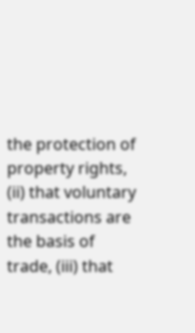the protection of property rights, (ii) that voluntary transactions are the basis of trade, (iii) that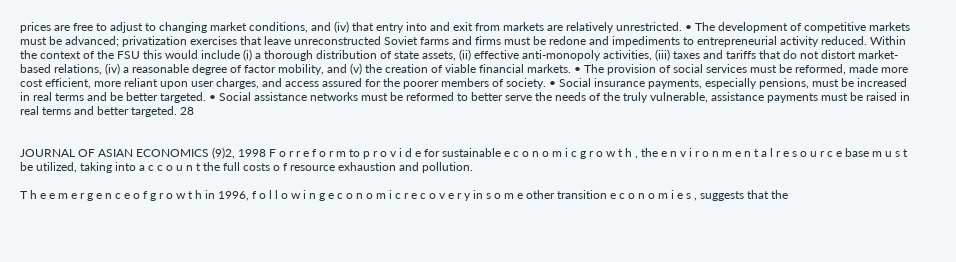prices are free to adjust to changing market conditions, and (iv) that entry into and exit from markets are relatively unrestricted. • The development of competitive markets must be advanced; privatization exercises that leave unreconstructed Soviet farms and firms must be redone and impediments to entrepreneurial activity reduced. Within the context of the FSU this would include (i) a thorough distribution of state assets, (ii) effective anti-monopoly activities, (iii) taxes and tariffs that do not distort market-based relations, (iv) a reasonable degree of factor mobility, and (v) the creation of viable financial markets. • The provision of social services must be reformed, made more cost efficient, more reliant upon user charges, and access assured for the poorer members of society. • Social insurance payments, especially pensions, must be increased in real terms and be better targeted. • Social assistance networks must be reformed to better serve the needs of the truly vulnerable, assistance payments must be raised in real terms and better targeted. 28


JOURNAL OF ASIAN ECONOMICS (9)2, 1998 F o r r e f o r m to p r o v i d e for sustainable e c o n o m i c g r o w t h , the e n v i r o n m e n t a l r e s o u r c e base m u s t be utilized, taking into a c c o u n t the full costs o f resource exhaustion and pollution.

T h e e m e r g e n c e o f g r o w t h in 1996, f o l l o w i n g e c o n o m i c r e c o v e r y in s o m e other transition e c o n o m i e s , suggests that the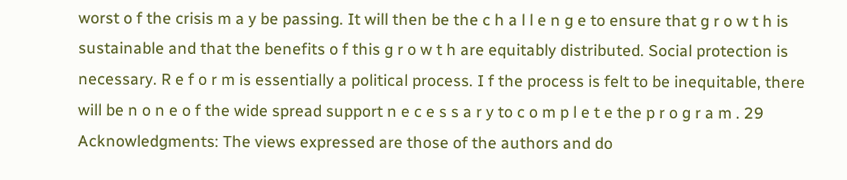worst o f the crisis m a y be passing. It will then be the c h a l l e n g e to ensure that g r o w t h is sustainable and that the benefits o f this g r o w t h are equitably distributed. Social protection is necessary. R e f o r m is essentially a political process. I f the process is felt to be inequitable, there will be n o n e o f the wide spread support n e c e s s a r y to c o m p l e t e the p r o g r a m . 29 Acknowledgments: The views expressed are those of the authors and do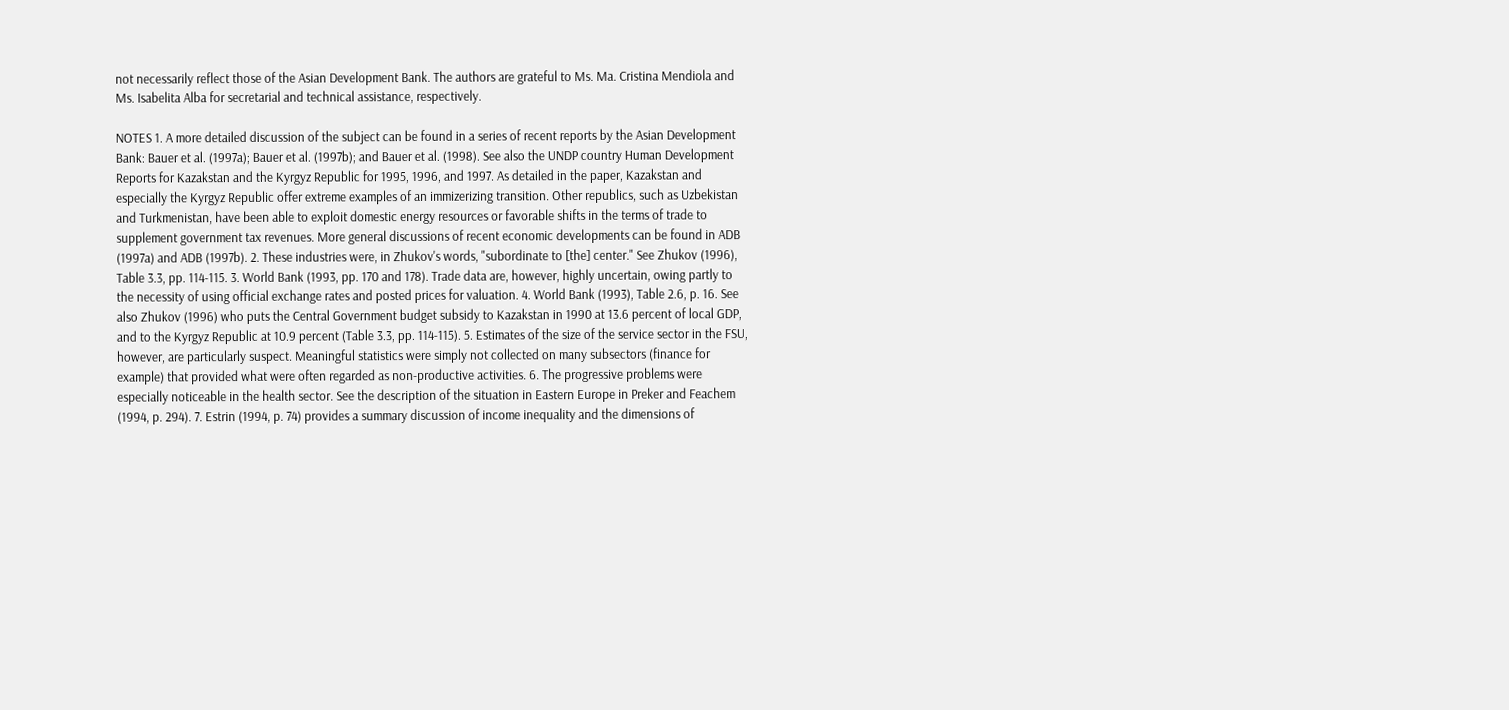not necessarily reflect those of the Asian Development Bank. The authors are grateful to Ms. Ma. Cristina Mendiola and Ms. Isabelita Alba for secretarial and technical assistance, respectively.

NOTES 1. A more detailed discussion of the subject can be found in a series of recent reports by the Asian Development Bank: Bauer et al. (1997a); Bauer et al. (1997b); and Bauer et al. (1998). See also the UNDP country Human Development Reports for Kazakstan and the Kyrgyz Republic for 1995, 1996, and 1997. As detailed in the paper, Kazakstan and especially the Kyrgyz Republic offer extreme examples of an immizerizing transition. Other republics, such as Uzbekistan and Turkmenistan, have been able to exploit domestic energy resources or favorable shifts in the terms of trade to supplement government tax revenues. More general discussions of recent economic developments can be found in ADB (1997a) and ADB (1997b). 2. These industries were, in Zhukov's words, "subordinate to [the] center." See Zhukov (1996), Table 3.3, pp. 114-115. 3. World Bank (1993, pp. 170 and 178). Trade data are, however, highly uncertain, owing partly to the necessity of using official exchange rates and posted prices for valuation. 4. World Bank (1993), Table 2.6, p. 16. See also Zhukov (1996) who puts the Central Government budget subsidy to Kazakstan in 1990 at 13.6 percent of local GDP, and to the Kyrgyz Republic at 10.9 percent (Table 3.3, pp. 114-115). 5. Estimates of the size of the service sector in the FSU, however, are particularly suspect. Meaningful statistics were simply not collected on many subsectors (finance for example) that provided what were often regarded as non-productive activities. 6. The progressive problems were especially noticeable in the health sector. See the description of the situation in Eastern Europe in Preker and Feachem (1994, p. 294). 7. Estrin (1994, p. 74) provides a summary discussion of income inequality and the dimensions of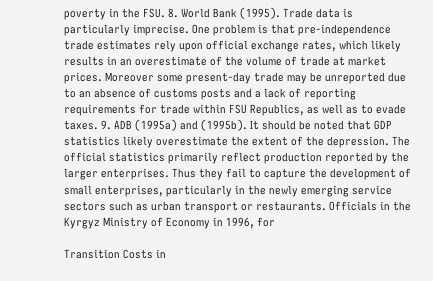poverty in the FSU. 8. World Bank (1995). Trade data is particularly imprecise. One problem is that pre-independence trade estimates rely upon official exchange rates, which likely results in an overestimate of the volume of trade at market prices. Moreover some present-day trade may be unreported due to an absence of customs posts and a lack of reporting requirements for trade within FSU Republics, as well as to evade taxes. 9. ADB (1995a) and (1995b). It should be noted that GDP statistics likely overestimate the extent of the depression. The official statistics primarily reflect production reported by the larger enterprises. Thus they fail to capture the development of small enterprises, particularly in the newly emerging service sectors such as urban transport or restaurants. Officials in the Kyrgyz Ministry of Economy in 1996, for

Transition Costs in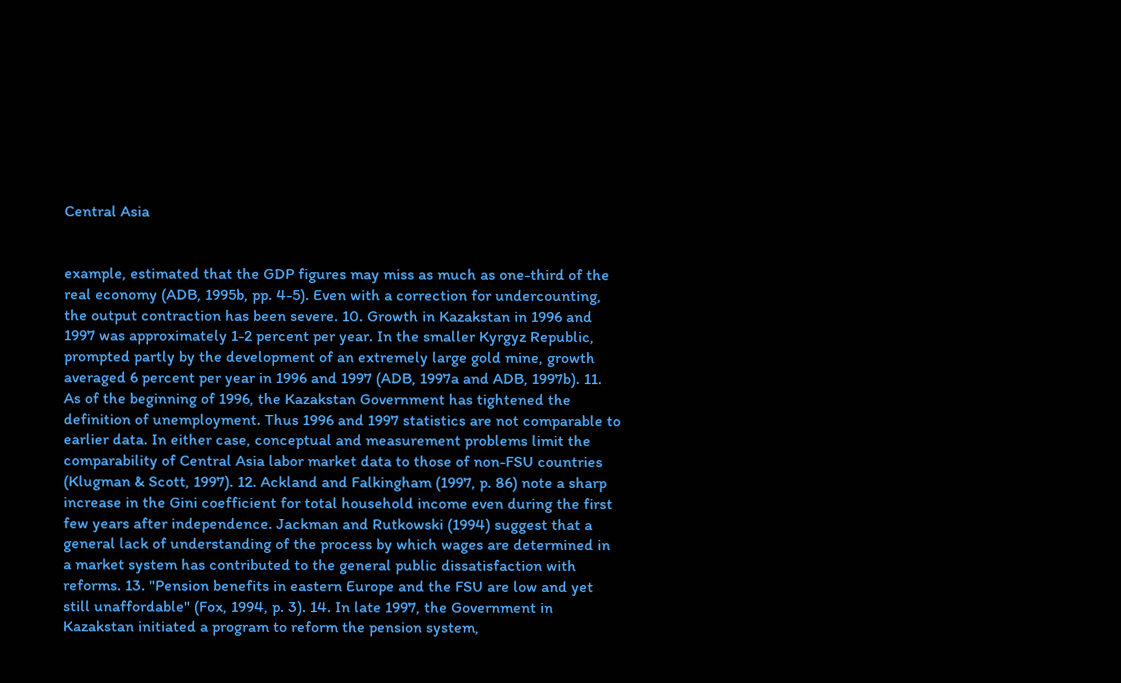Central Asia


example, estimated that the GDP figures may miss as much as one-third of the real economy (ADB, 1995b, pp. 4-5). Even with a correction for undercounting, the output contraction has been severe. 10. Growth in Kazakstan in 1996 and 1997 was approximately 1-2 percent per year. In the smaller Kyrgyz Republic, prompted partly by the development of an extremely large gold mine, growth averaged 6 percent per year in 1996 and 1997 (ADB, 1997a and ADB, 1997b). 11. As of the beginning of 1996, the Kazakstan Government has tightened the definition of unemployment. Thus 1996 and 1997 statistics are not comparable to earlier data. In either case, conceptual and measurement problems limit the comparability of Central Asia labor market data to those of non-FSU countries (Klugman & Scott, 1997). 12. Ackland and Falkingham (1997, p. 86) note a sharp increase in the Gini coefficient for total household income even during the first few years after independence. Jackman and Rutkowski (1994) suggest that a general lack of understanding of the process by which wages are determined in a market system has contributed to the general public dissatisfaction with reforms. 13. "Pension benefits in eastern Europe and the FSU are low and yet still unaffordable" (Fox, 1994, p. 3). 14. In late 1997, the Government in Kazakstan initiated a program to reform the pension system,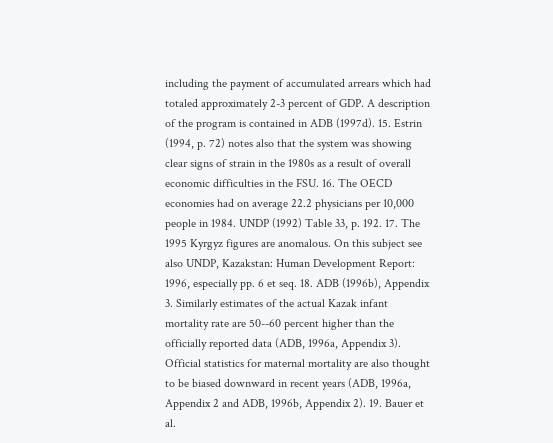including the payment of accumulated arrears which had totaled approximately 2-3 percent of GDP. A description of the program is contained in ADB (1997d). 15. Estrin (1994, p. 72) notes also that the system was showing clear signs of strain in the 1980s as a result of overall economic difficulties in the FSU. 16. The OECD economies had on average 22.2 physicians per 10,000 people in 1984. UNDP (1992) Table 33, p. 192. 17. The 1995 Kyrgyz figures are anomalous. On this subject see also UNDP, Kazakstan: Human Development Report: 1996, especially pp. 6 et seq. 18. ADB (1996b), Appendix 3. Similarly estimates of the actual Kazak infant mortality rate are 50--60 percent higher than the officially reported data (ADB, 1996a, Appendix 3). Official statistics for maternal mortality are also thought to be biased downward in recent years (ADB, 1996a, Appendix 2 and ADB, 1996b, Appendix 2). 19. Bauer et al.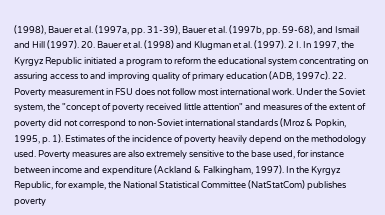(1998), Bauer et al. (1997a, pp. 31-39), Bauer et al. (1997b, pp. 59-68), and Ismail and Hill (1997). 20. Bauer et al. (1998) and Klugman et al. (1997). 2 I. In 1997, the Kyrgyz Republic initiated a program to reform the educational system concentrating on assuring access to and improving quality of primary education (ADB, 1997c). 22. Poverty measurement in FSU does not follow most international work. Under the Soviet system, the "concept of poverty received little attention" and measures of the extent of poverty did not correspond to non-Soviet international standards (Mroz & Popkin, 1995, p. 1). Estimates of the incidence of poverty heavily depend on the methodology used. Poverty measures are also extremely sensitive to the base used, for instance between income and expenditure (Ackland & Falkingham, 1997). In the Kyrgyz Republic, for example, the National Statistical Committee (NatStatCom) publishes poverty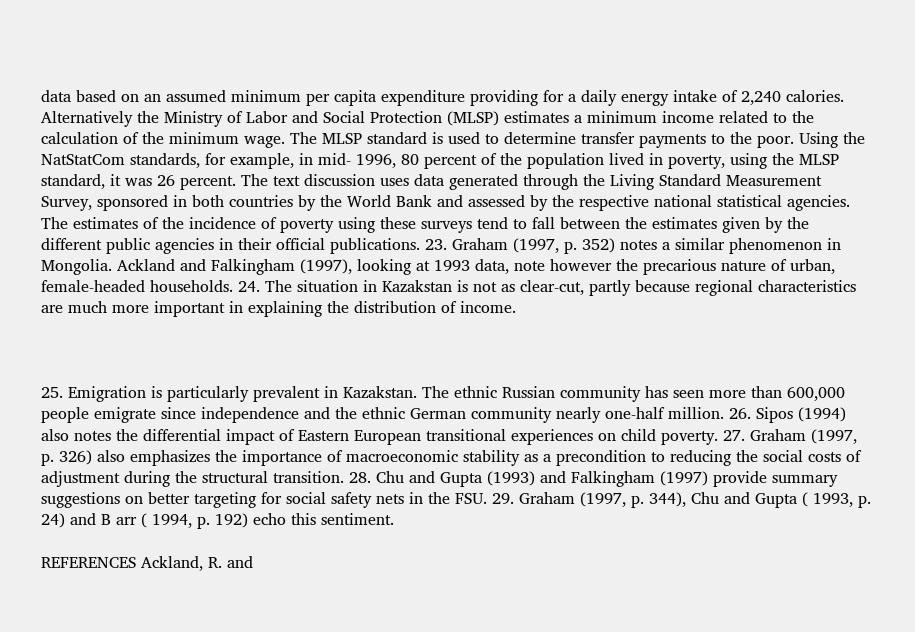data based on an assumed minimum per capita expenditure providing for a daily energy intake of 2,240 calories. Alternatively the Ministry of Labor and Social Protection (MLSP) estimates a minimum income related to the calculation of the minimum wage. The MLSP standard is used to determine transfer payments to the poor. Using the NatStatCom standards, for example, in mid- 1996, 80 percent of the population lived in poverty, using the MLSP standard, it was 26 percent. The text discussion uses data generated through the Living Standard Measurement Survey, sponsored in both countries by the World Bank and assessed by the respective national statistical agencies. The estimates of the incidence of poverty using these surveys tend to fall between the estimates given by the different public agencies in their official publications. 23. Graham (1997, p. 352) notes a similar phenomenon in Mongolia. Ackland and Falkingham (1997), looking at 1993 data, note however the precarious nature of urban, female-headed households. 24. The situation in Kazakstan is not as clear-cut, partly because regional characteristics are much more important in explaining the distribution of income.



25. Emigration is particularly prevalent in Kazakstan. The ethnic Russian community has seen more than 600,000 people emigrate since independence and the ethnic German community nearly one-half million. 26. Sipos (1994) also notes the differential impact of Eastern European transitional experiences on child poverty. 27. Graham (1997, p. 326) also emphasizes the importance of macroeconomic stability as a precondition to reducing the social costs of adjustment during the structural transition. 28. Chu and Gupta (1993) and Falkingham (1997) provide summary suggestions on better targeting for social safety nets in the FSU. 29. Graham (1997, p. 344), Chu and Gupta ( 1993, p. 24) and B arr ( 1994, p. 192) echo this sentiment.

REFERENCES Ackland, R. and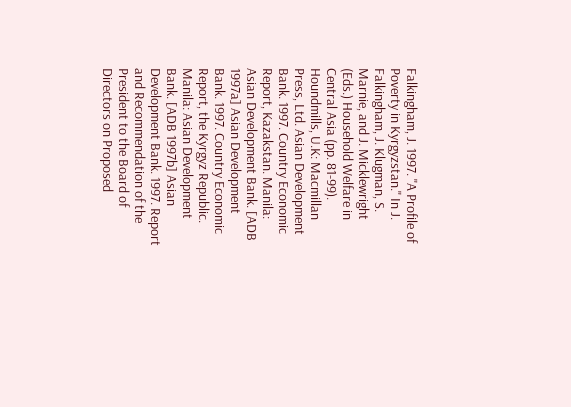Falkingham, J. 1997. "A Profile of Poverty in Kyrgyzstan." In J. Falkingham, J. Klugman, S. Marnie, and J. Micklewright (Eds.) Household Welfare in Central Asia (pp. 81-99). Houndmills, U.K: Macmillan Press, Ltd. Asian Development Bank. 1997. Country Economic Report, Kazakstan. Manila: Asian Development Bank. [ADB 1997a] Asian Development Bank. 1997. Country Economic Report, the Kyrgyz Republic. Manila: Asian Development Bank. [ADB 1997b] Asian Development Bank. 1997. Report and Recommendation of the President to the Board of Directors on Proposed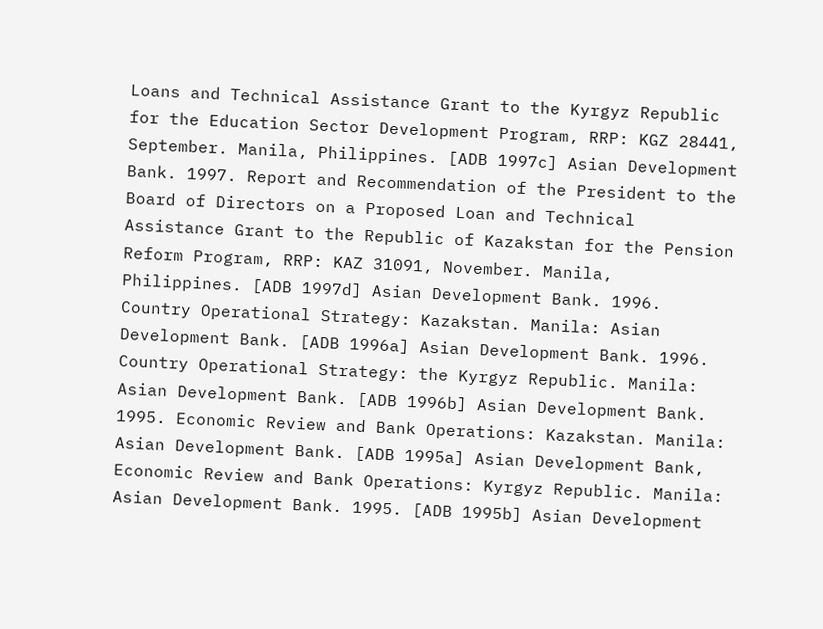Loans and Technical Assistance Grant to the Kyrgyz Republic for the Education Sector Development Program, RRP: KGZ 28441, September. Manila, Philippines. [ADB 1997c] Asian Development Bank. 1997. Report and Recommendation of the President to the Board of Directors on a Proposed Loan and Technical Assistance Grant to the Republic of Kazakstan for the Pension Reform Program, RRP: KAZ 31091, November. Manila, Philippines. [ADB 1997d] Asian Development Bank. 1996. Country Operational Strategy: Kazakstan. Manila: Asian Development Bank. [ADB 1996a] Asian Development Bank. 1996. Country Operational Strategy: the Kyrgyz Republic. Manila: Asian Development Bank. [ADB 1996b] Asian Development Bank. 1995. Economic Review and Bank Operations: Kazakstan. Manila: Asian Development Bank. [ADB 1995a] Asian Development Bank, Economic Review and Bank Operations: Kyrgyz Republic. Manila: Asian Development Bank. 1995. [ADB 1995b] Asian Development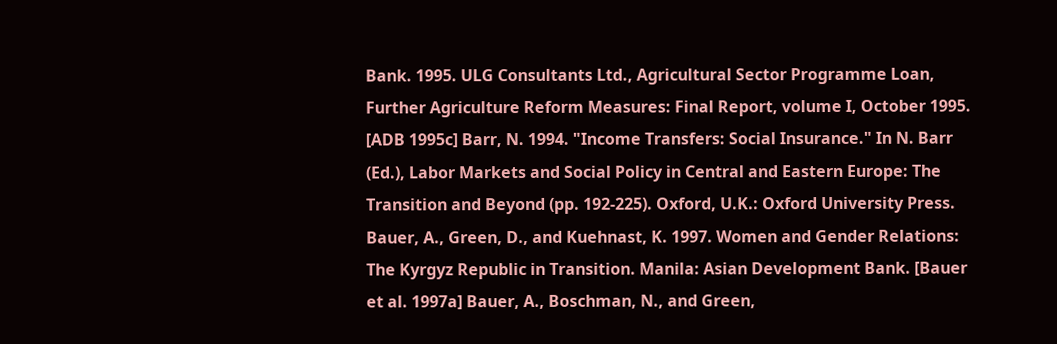Bank. 1995. ULG Consultants Ltd., Agricultural Sector Programme Loan, Further Agriculture Reform Measures: Final Report, volume I, October 1995. [ADB 1995c] Barr, N. 1994. "Income Transfers: Social Insurance." In N. Barr (Ed.), Labor Markets and Social Policy in Central and Eastern Europe: The Transition and Beyond (pp. 192-225). Oxford, U.K.: Oxford University Press. Bauer, A., Green, D., and Kuehnast, K. 1997. Women and Gender Relations: The Kyrgyz Republic in Transition. Manila: Asian Development Bank. [Bauer et al. 1997a] Bauer, A., Boschman, N., and Green,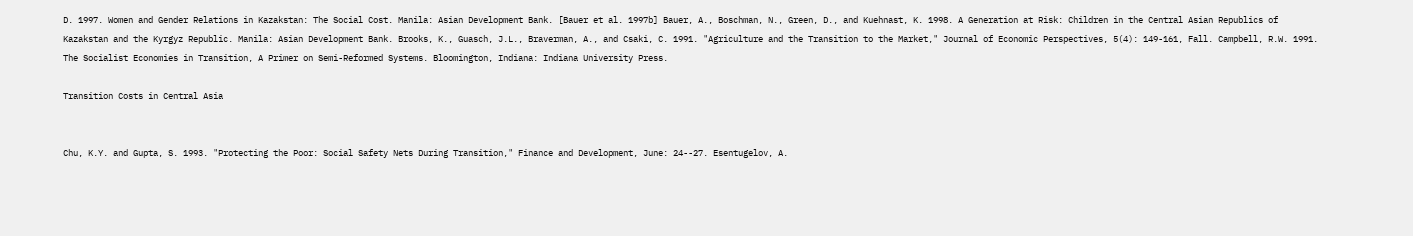D. 1997. Women and Gender Relations in Kazakstan: The Social Cost. Manila: Asian Development Bank. [Bauer et al. 1997b] Bauer, A., Boschman, N., Green, D., and Kuehnast, K. 1998. A Generation at Risk: Children in the Central Asian Republics of Kazakstan and the Kyrgyz Republic. Manila: Asian Development Bank. Brooks, K., Guasch, J.L., Braverman, A., and Csaki, C. 1991. "Agriculture and the Transition to the Market," Journal of Economic Perspectives, 5(4): 149-161, Fall. Campbell, R.W. 1991. The Socialist Economies in Transition, A Primer on Semi-Reformed Systems. Bloomington, Indiana: Indiana University Press.

Transition Costs in Central Asia


Chu, K.Y. and Gupta, S. 1993. "Protecting the Poor: Social Safety Nets During Transition," Finance and Development, June: 24--27. Esentugelov, A.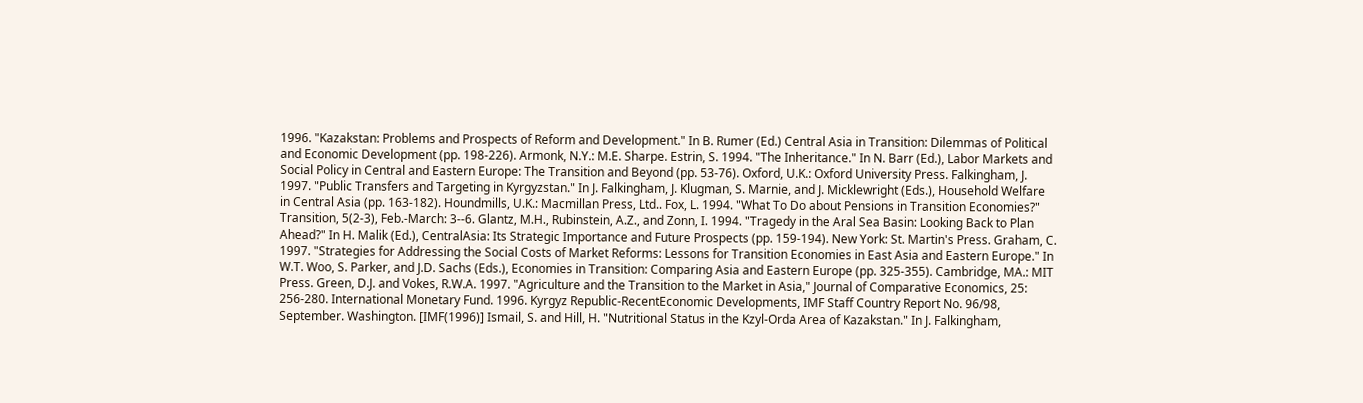1996. "Kazakstan: Problems and Prospects of Reform and Development." In B. Rumer (Ed.) Central Asia in Transition: Dilemmas of Political and Economic Development (pp. 198-226). Armonk, N.Y.: M.E. Sharpe. Estrin, S. 1994. "The Inheritance." In N. Barr (Ed.), Labor Markets and Social Policy in Central and Eastern Europe: The Transition and Beyond (pp. 53-76). Oxford, U.K.: Oxford University Press. Falkingham, J. 1997. "Public Transfers and Targeting in Kyrgyzstan." In J. Falkingham, J. Klugman, S. Marnie, and J. Micklewright (Eds.), Household Welfare in Central Asia (pp. 163-182). Houndmills, U.K.: Macmillan Press, Ltd.. Fox, L. 1994. "What To Do about Pensions in Transition Economies?" Transition, 5(2-3), Feb.-March: 3--6. Glantz, M.H., Rubinstein, A.Z., and Zonn, I. 1994. "Tragedy in the Aral Sea Basin: Looking Back to Plan Ahead?" In H. Malik (Ed.), CentralAsia: Its Strategic Importance and Future Prospects (pp. 159-194). New York: St. Martin's Press. Graham, C. 1997. "Strategies for Addressing the Social Costs of Market Reforms: Lessons for Transition Economies in East Asia and Eastern Europe." In W.T. Woo, S. Parker, and J.D. Sachs (Eds.), Economies in Transition: Comparing Asia and Eastern Europe (pp. 325-355). Cambridge, MA.: MIT Press. Green, D.J. and Vokes, R.W.A. 1997. "Agriculture and the Transition to the Market in Asia," Journal of Comparative Economics, 25: 256-280. International Monetary Fund. 1996. Kyrgyz Republic-RecentEconomic Developments, IMF Staff Country Report No. 96/98, September. Washington. [IMF(1996)] Ismail, S. and Hill, H. "Nutritional Status in the Kzyl-Orda Area of Kazakstan." In J. Falkingham,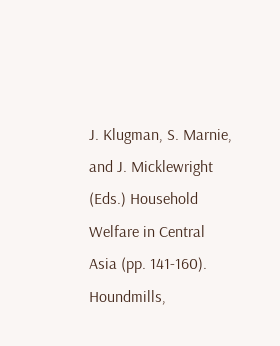J. Klugman, S. Marnie, and J. Micklewright (Eds.) Household Welfare in Central Asia (pp. 141-160). Houndmills,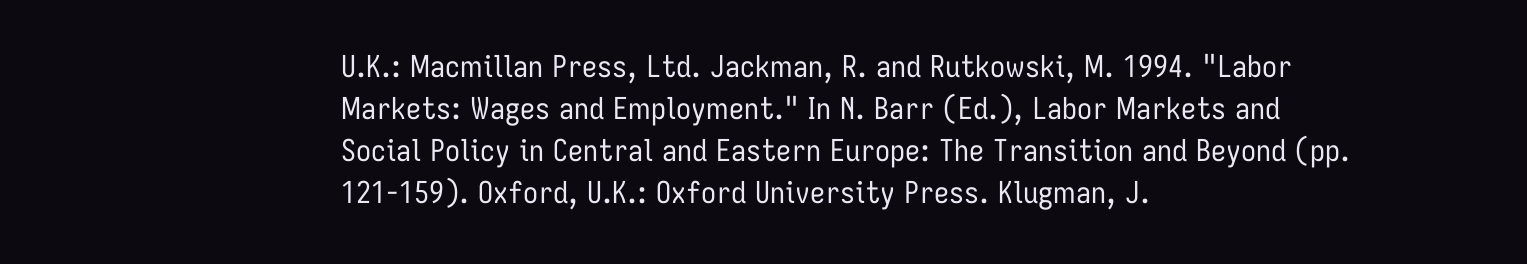U.K.: Macmillan Press, Ltd. Jackman, R. and Rutkowski, M. 1994. "Labor Markets: Wages and Employment." In N. Barr (Ed.), Labor Markets and Social Policy in Central and Eastern Europe: The Transition and Beyond (pp. 121-159). Oxford, U.K.: Oxford University Press. Klugman, J.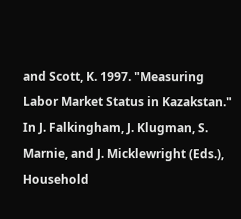and Scott, K. 1997. "Measuring Labor Market Status in Kazakstan." In J. Falkingham, J. Klugman, S. Marnie, and J. Micklewright (Eds.), Household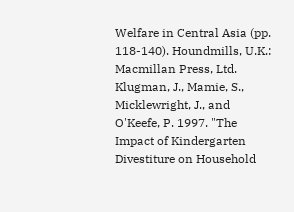Welfare in Central Asia (pp. 118-140). Houndmills, U.K.: Macmillan Press, Ltd. Klugman, J., Mamie, S., Micklewright, J., and O'Keefe, P. 1997. "The Impact of Kindergarten Divestiture on Household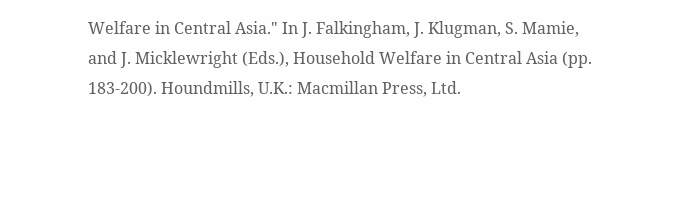Welfare in Central Asia." In J. Falkingham, J. Klugman, S. Mamie, and J. Micklewright (Eds.), Household Welfare in Central Asia (pp. 183-200). Houndmills, U.K.: Macmillan Press, Ltd.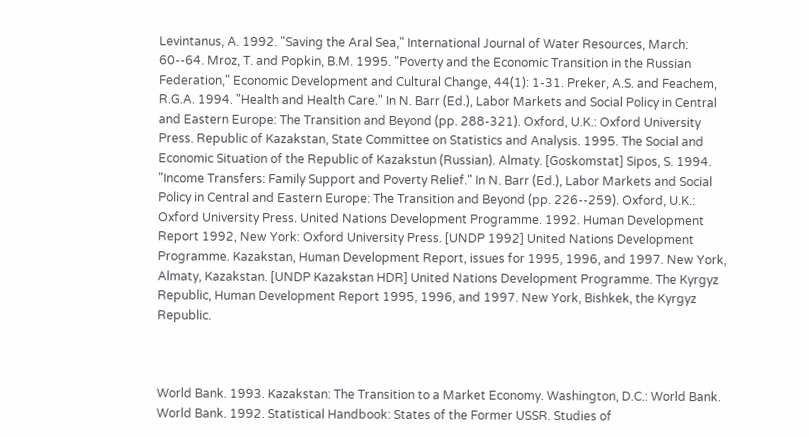Levintanus, A. 1992. "Saving the Aral Sea," International Journal of Water Resources, March: 60--64. Mroz, T. and Popkin, B.M. 1995. "Poverty and the Economic Transition in the Russian Federation," Economic Development and Cultural Change, 44(1): 1-31. Preker, A.S. and Feachem, R.G.A. 1994. "Health and Health Care." In N. Barr (Ed.), Labor Markets and Social Policy in Central and Eastern Europe: The Transition and Beyond (pp. 288-321). Oxford, U.K.: Oxford University Press. Republic of Kazakstan, State Committee on Statistics and Analysis. 1995. The Social and Economic Situation of the Republic of Kazakstun (Russian). Almaty. [Goskomstat] Sipos, S. 1994. "Income Transfers: Family Support and Poverty Relief." In N. Barr (Ed.), Labor Markets and Social Policy in Central and Eastern Europe: The Transition and Beyond (pp. 226--259). Oxford, U.K.: Oxford University Press. United Nations Development Programme. 1992. Human Development Report 1992, New York: Oxford University Press. [UNDP 1992] United Nations Development Programme. Kazakstan, Human Development Report, issues for 1995, 1996, and 1997. New York, Almaty, Kazakstan. [UNDP Kazakstan HDR] United Nations Development Programme. The Kyrgyz Republic, Human Development Report 1995, 1996, and 1997. New York, Bishkek, the Kyrgyz Republic.



World Bank. 1993. Kazakstan: The Transition to a Market Economy. Washington, D.C.: World Bank. World Bank. 1992. Statistical Handbook: States of the Former USSR. Studies of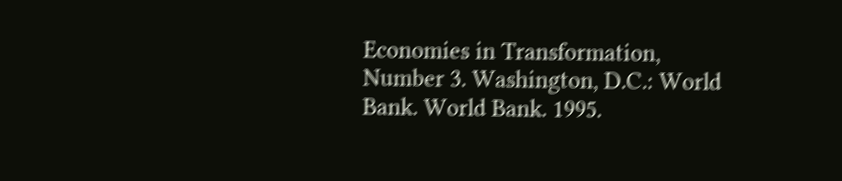Economies in Transformation, Number 3. Washington, D.C.: World Bank. World Bank. 1995.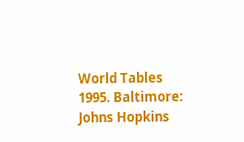World Tables 1995. Baltimore: Johns Hopkins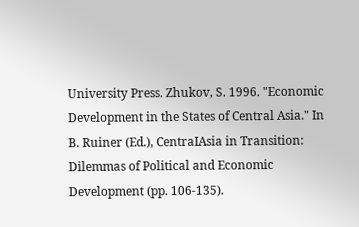University Press. Zhukov, S. 1996. "Economic Development in the States of Central Asia." In B. Ruiner (Ed.), CentraIAsia in Transition: Dilemmas of Political and Economic Development (pp. 106-135).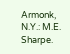Armonk, N.Y.: M.E. Sharpe.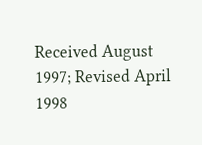Received August 1997; Revised April 1998